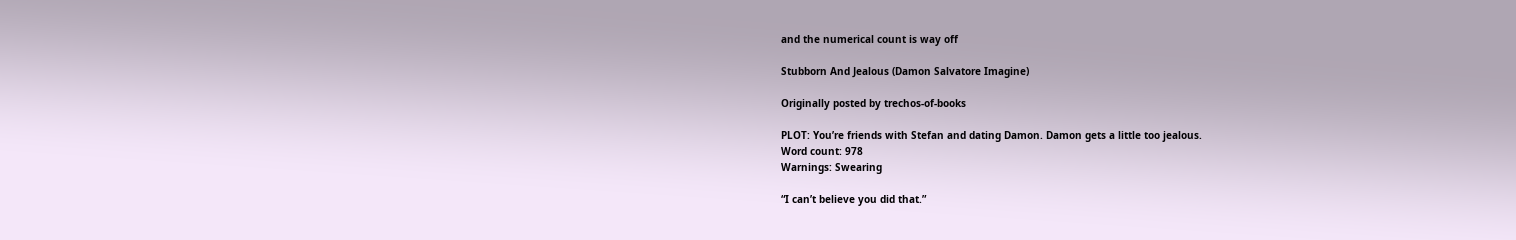and the numerical count is way off

Stubborn And Jealous (Damon Salvatore Imagine)

Originally posted by trechos-of-books

PLOT: You’re friends with Stefan and dating Damon. Damon gets a little too jealous.
Word count: 978
Warnings: Swearing

“I can’t believe you did that.”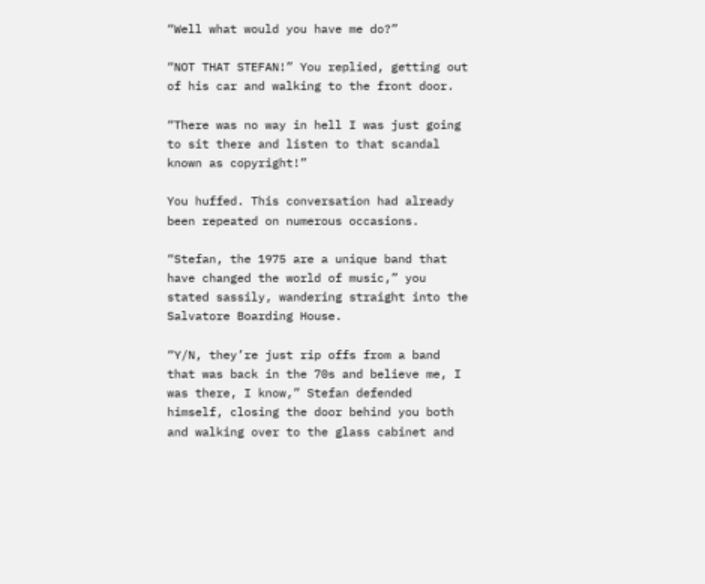“Well what would you have me do?”

“NOT THAT STEFAN!” You replied, getting out of his car and walking to the front door.

“There was no way in hell I was just going to sit there and listen to that scandal known as copyright!”

You huffed. This conversation had already been repeated on numerous occasions.

“Stefan, the 1975 are a unique band that have changed the world of music,” you stated sassily, wandering straight into the Salvatore Boarding House.

“Y/N, they’re just rip offs from a band that was back in the 70s and believe me, I was there, I know,” Stefan defended himself, closing the door behind you both and walking over to the glass cabinet and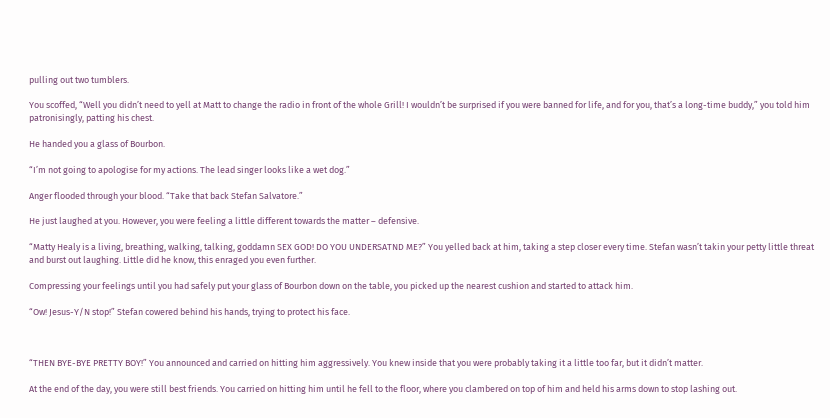pulling out two tumblers.

You scoffed, “Well you didn’t need to yell at Matt to change the radio in front of the whole Grill! I wouldn’t be surprised if you were banned for life, and for you, that’s a long-time buddy,” you told him patronisingly, patting his chest.

He handed you a glass of Bourbon.

“I’m not going to apologise for my actions. The lead singer looks like a wet dog.”

Anger flooded through your blood. “Take that back Stefan Salvatore.”

He just laughed at you. However, you were feeling a little different towards the matter – defensive.

“Matty Healy is a living, breathing, walking, talking, goddamn SEX GOD! DO YOU UNDERSATND ME?” You yelled back at him, taking a step closer every time. Stefan wasn’t takin your petty little threat and burst out laughing. Little did he know, this enraged you even further.

Compressing your feelings until you had safely put your glass of Bourbon down on the table, you picked up the nearest cushion and started to attack him.

“Ow! Jesus-Y/N stop!” Stefan cowered behind his hands, trying to protect his face.



“THEN BYE-BYE PRETTY BOY!” You announced and carried on hitting him aggressively. You knew inside that you were probably taking it a little too far, but it didn’t matter.

At the end of the day, you were still best friends. You carried on hitting him until he fell to the floor, where you clambered on top of him and held his arms down to stop lashing out.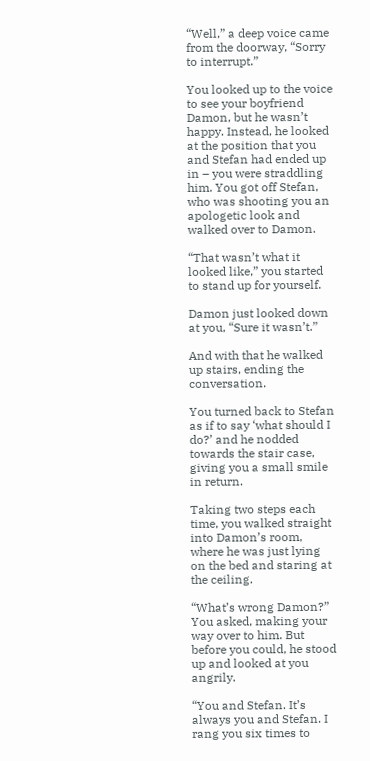“Well,” a deep voice came from the doorway, “Sorry to interrupt.”

You looked up to the voice to see your boyfriend Damon, but he wasn’t happy. Instead, he looked at the position that you and Stefan had ended up in – you were straddling him. You got off Stefan, who was shooting you an apologetic look and walked over to Damon.

“That wasn’t what it looked like,” you started to stand up for yourself.

Damon just looked down at you, “Sure it wasn’t.”

And with that he walked up stairs, ending the conversation.

You turned back to Stefan as if to say ‘what should I do?’ and he nodded towards the stair case, giving you a small smile in return.

Taking two steps each time, you walked straight into Damon’s room, where he was just lying on the bed and staring at the ceiling.

“What’s wrong Damon?” You asked, making your way over to him. But before you could, he stood up and looked at you angrily.

“You and Stefan. It’s always you and Stefan. I rang you six times to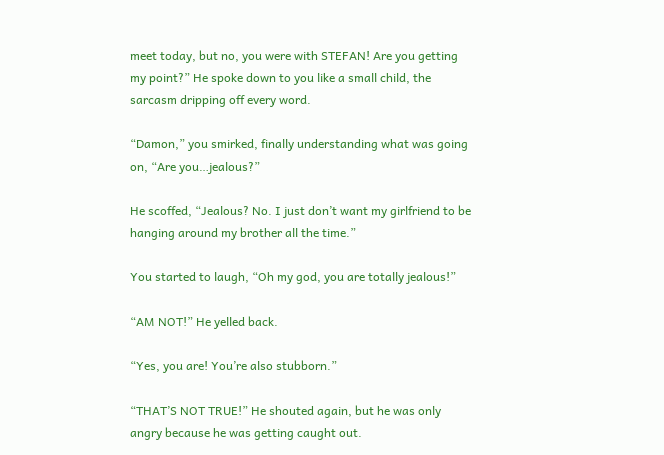meet today, but no, you were with STEFAN! Are you getting my point?” He spoke down to you like a small child, the sarcasm dripping off every word.

“Damon,” you smirked, finally understanding what was going on, “Are you…jealous?”

He scoffed, “Jealous? No. I just don’t want my girlfriend to be hanging around my brother all the time.”

You started to laugh, “Oh my god, you are totally jealous!”

“AM NOT!” He yelled back.

“Yes, you are! You’re also stubborn.”

“THAT’S NOT TRUE!” He shouted again, but he was only angry because he was getting caught out.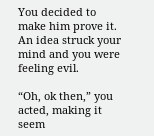You decided to make him prove it. An idea struck your mind and you were feeling evil.

“Oh, ok then,” you acted, making it seem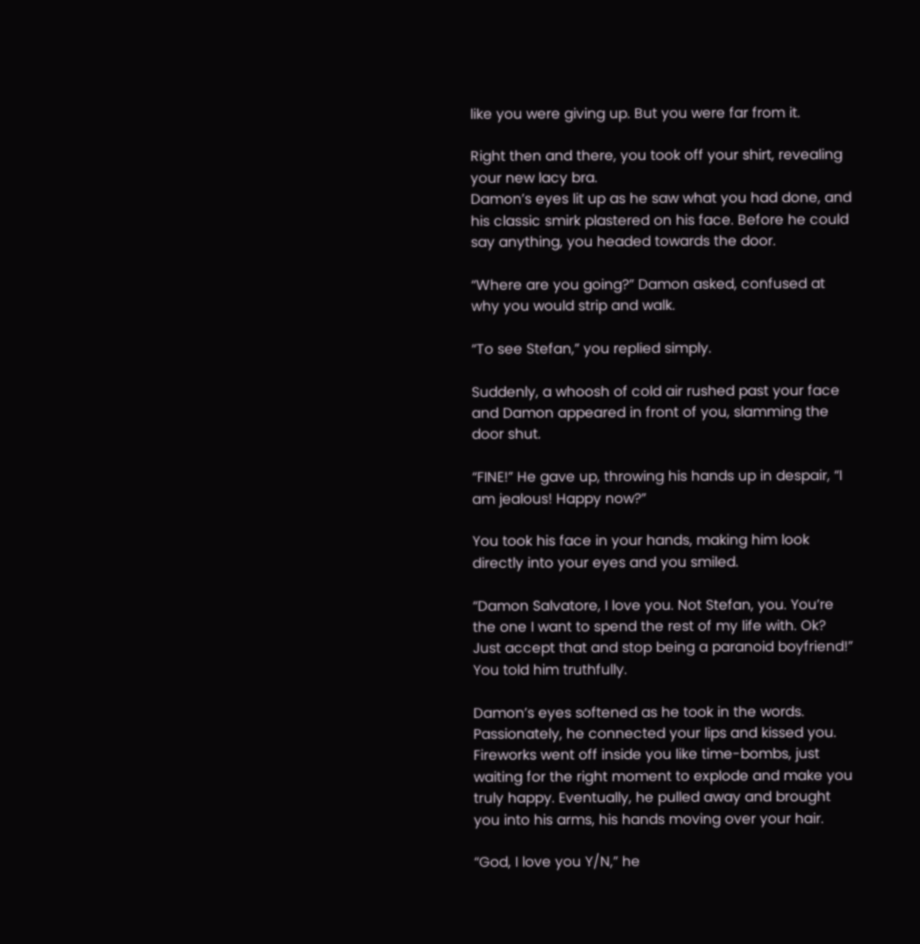like you were giving up. But you were far from it.

Right then and there, you took off your shirt, revealing your new lacy bra.
Damon’s eyes lit up as he saw what you had done, and his classic smirk plastered on his face. Before he could say anything, you headed towards the door.

“Where are you going?” Damon asked, confused at why you would strip and walk.

“To see Stefan,” you replied simply.

Suddenly, a whoosh of cold air rushed past your face and Damon appeared in front of you, slamming the door shut.

“FINE!” He gave up, throwing his hands up in despair, “I am jealous! Happy now?”

You took his face in your hands, making him look directly into your eyes and you smiled.

“Damon Salvatore, I love you. Not Stefan, you. You’re the one I want to spend the rest of my life with. Ok? Just accept that and stop being a paranoid boyfriend!” You told him truthfully.

Damon’s eyes softened as he took in the words. Passionately, he connected your lips and kissed you. Fireworks went off inside you like time-bombs, just waiting for the right moment to explode and make you truly happy. Eventually, he pulled away and brought you into his arms, his hands moving over your hair.

“God, I love you Y/N,” he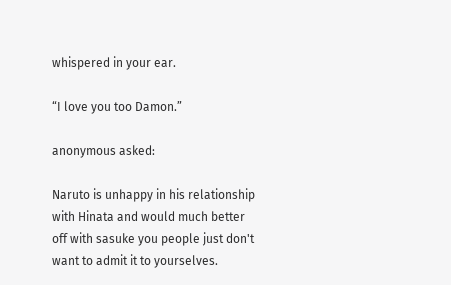whispered in your ear.

“I love you too Damon.”

anonymous asked:

Naruto is unhappy in his relationship with Hinata and would much better off with sasuke you people just don't want to admit it to yourselves.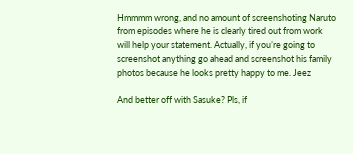Hmmmm wrong, and no amount of screenshoting Naruto from episodes where he is clearly tired out from work will help your statement. Actually, if you’re going to screenshot anything go ahead and screenshot his family photos because he looks pretty happy to me. Jeez

And better off with Sasuke? Pls, if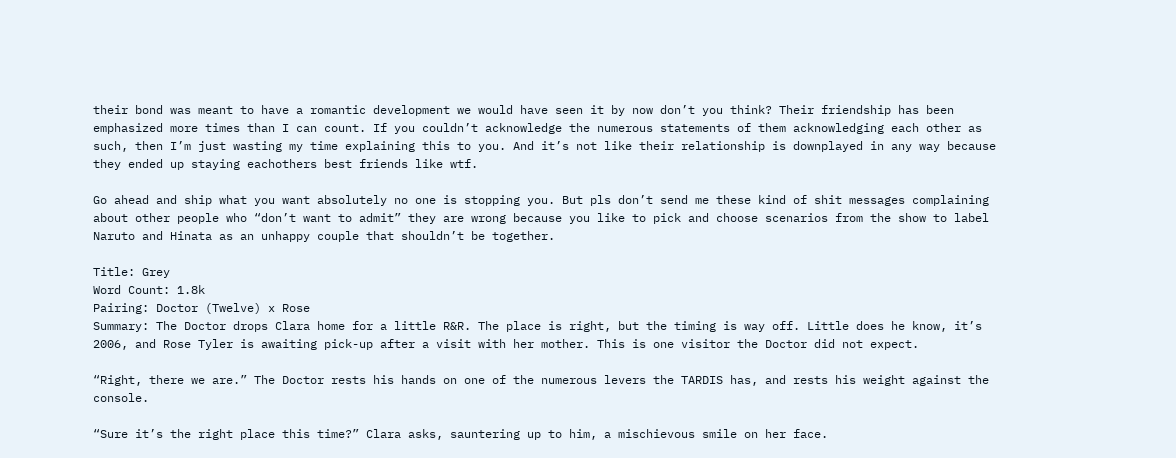their bond was meant to have a romantic development we would have seen it by now don’t you think? Their friendship has been emphasized more times than I can count. If you couldn’t acknowledge the numerous statements of them acknowledging each other as such, then I’m just wasting my time explaining this to you. And it’s not like their relationship is downplayed in any way because they ended up staying eachothers best friends like wtf.

Go ahead and ship what you want absolutely no one is stopping you. But pls don’t send me these kind of shit messages complaining about other people who “don’t want to admit” they are wrong because you like to pick and choose scenarios from the show to label Naruto and Hinata as an unhappy couple that shouldn’t be together.

Title: Grey
Word Count: 1.8k
Pairing: Doctor (Twelve) x Rose
Summary: The Doctor drops Clara home for a little R&R. The place is right, but the timing is way off. Little does he know, it’s 2006, and Rose Tyler is awaiting pick-up after a visit with her mother. This is one visitor the Doctor did not expect.

“Right, there we are.” The Doctor rests his hands on one of the numerous levers the TARDIS has, and rests his weight against the console.

“Sure it’s the right place this time?” Clara asks, sauntering up to him, a mischievous smile on her face.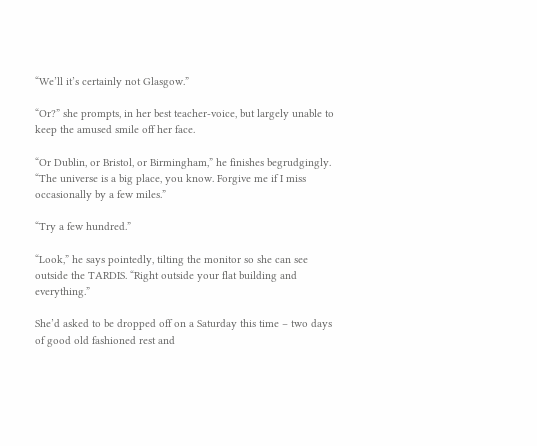“We’ll it’s certainly not Glasgow.”

“Or?” she prompts, in her best teacher-voice, but largely unable to keep the amused smile off her face.

“Or Dublin, or Bristol, or Birmingham,” he finishes begrudgingly. “The universe is a big place, you know. Forgive me if I miss occasionally by a few miles.”

“Try a few hundred.”

“Look,” he says pointedly, tilting the monitor so she can see outside the TARDIS. “Right outside your flat building and everything.”

She’d asked to be dropped off on a Saturday this time – two days of good old fashioned rest and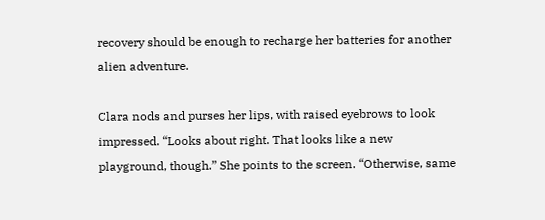recovery should be enough to recharge her batteries for another alien adventure.

Clara nods and purses her lips, with raised eyebrows to look impressed. “Looks about right. That looks like a new playground, though.” She points to the screen. “Otherwise, same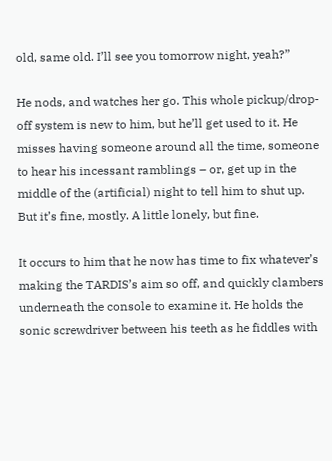old, same old. I’ll see you tomorrow night, yeah?”

He nods, and watches her go. This whole pickup/drop-off system is new to him, but he’ll get used to it. He misses having someone around all the time, someone to hear his incessant ramblings – or, get up in the middle of the (artificial) night to tell him to shut up. But it’s fine, mostly. A little lonely, but fine.

It occurs to him that he now has time to fix whatever’s making the TARDIS’s aim so off, and quickly clambers underneath the console to examine it. He holds the sonic screwdriver between his teeth as he fiddles with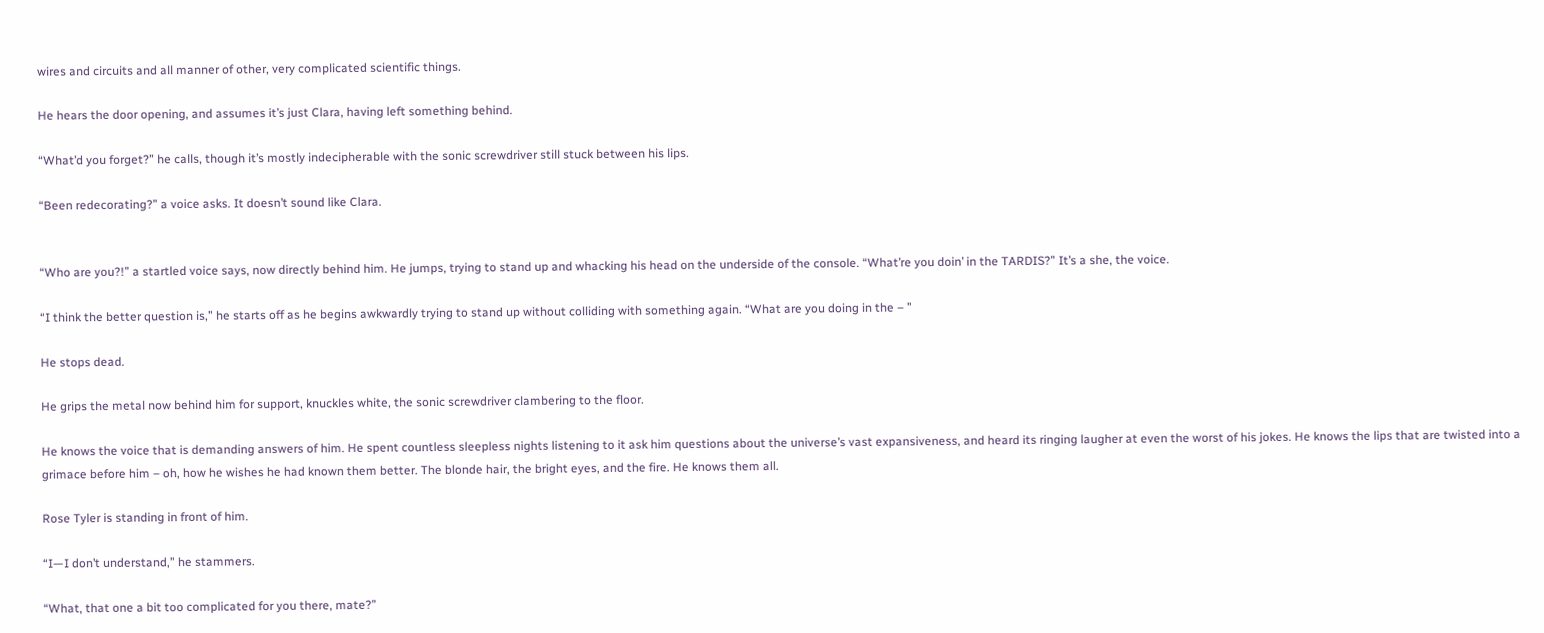wires and circuits and all manner of other, very complicated scientific things.

He hears the door opening, and assumes it’s just Clara, having left something behind.

“What’d you forget?” he calls, though it’s mostly indecipherable with the sonic screwdriver still stuck between his lips.

“Been redecorating?” a voice asks. It doesn’t sound like Clara.


“Who are you?!” a startled voice says, now directly behind him. He jumps, trying to stand up and whacking his head on the underside of the console. “What’re you doin’ in the TARDIS?” It’s a she, the voice.

“I think the better question is,” he starts off as he begins awkwardly trying to stand up without colliding with something again. “What are you doing in the – ”

He stops dead.

He grips the metal now behind him for support, knuckles white, the sonic screwdriver clambering to the floor.

He knows the voice that is demanding answers of him. He spent countless sleepless nights listening to it ask him questions about the universe’s vast expansiveness, and heard its ringing laugher at even the worst of his jokes. He knows the lips that are twisted into a grimace before him – oh, how he wishes he had known them better. The blonde hair, the bright eyes, and the fire. He knows them all.

Rose Tyler is standing in front of him.

“I—I don’t understand,” he stammers.

“What, that one a bit too complicated for you there, mate?”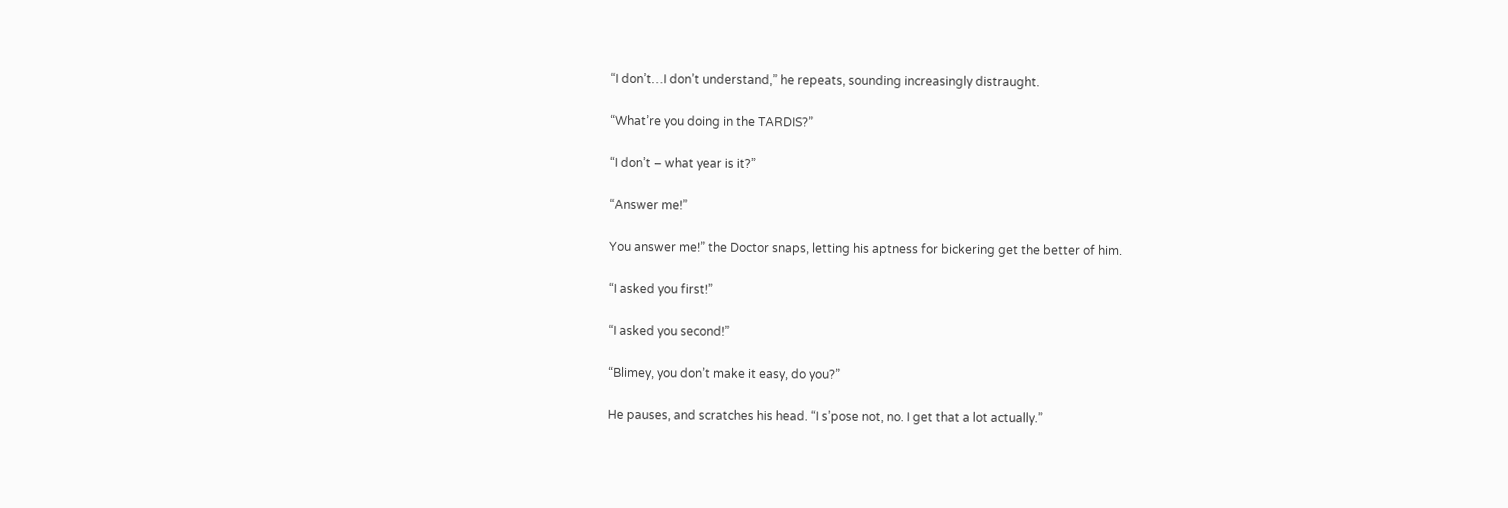“I don’t…I don’t understand,” he repeats, sounding increasingly distraught.

“What’re you doing in the TARDIS?”

“I don’t – what year is it?”

“Answer me!”

You answer me!” the Doctor snaps, letting his aptness for bickering get the better of him.

“I asked you first!”

“I asked you second!”

“Blimey, you don’t make it easy, do you?”

He pauses, and scratches his head. “I s’pose not, no. I get that a lot actually.”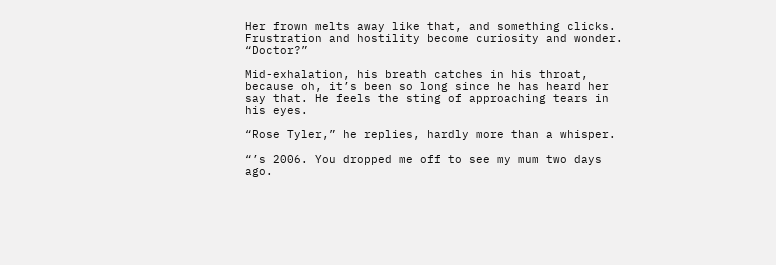Her frown melts away like that, and something clicks. Frustration and hostility become curiosity and wonder. “Doctor?”

Mid-exhalation, his breath catches in his throat, because oh, it’s been so long since he has heard her say that. He feels the sting of approaching tears in his eyes.

“Rose Tyler,” he replies, hardly more than a whisper.

“’s 2006. You dropped me off to see my mum two days ago.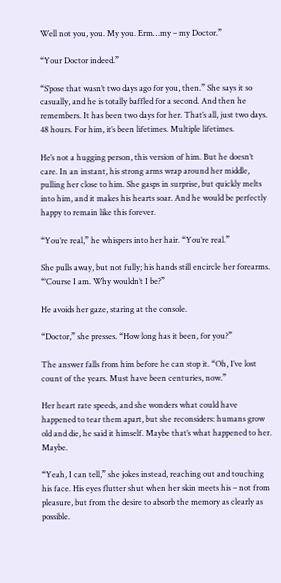Well not you, you. My you. Erm…my – my Doctor.”

“Your Doctor indeed.”

“S’pose that wasn’t two days ago for you, then.” She says it so casually, and he is totally baffled for a second. And then he remembers. It has been two days for her. That’s all, just two days. 48 hours. For him, it’s been lifetimes. Multiple lifetimes.

He’s not a hugging person, this version of him. But he doesn’t care. In an instant, his strong arms wrap around her middle, pulling her close to him. She gasps in surprise, but quickly melts into him, and it makes his hearts soar. And he would be perfectly happy to remain like this forever.

“You’re real,” he whispers into her hair. “You’re real.”

She pulls away, but not fully; his hands still encircle her forearms. “’Course I am. Why wouldn’t I be?”

He avoids her gaze, staring at the console.

“Doctor,” she presses. “How long has it been, for you?”

The answer falls from him before he can stop it. “Oh, I’ve lost count of the years. Must have been centuries, now.”

Her heart rate speeds, and she wonders what could have happened to tear them apart, but she reconsiders: humans grow old and die, he said it himself. Maybe that’s what happened to her. Maybe.

“Yeah, I can tell,” she jokes instead, reaching out and touching his face. His eyes flutter shut when her skin meets his – not from pleasure, but from the desire to absorb the memory as clearly as possible.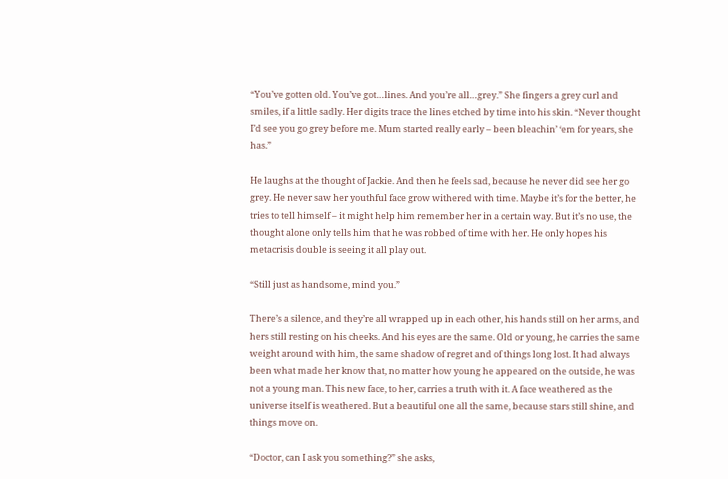“You’ve gotten old. You’ve got…lines. And you’re all…grey.” She fingers a grey curl and smiles, if a little sadly. Her digits trace the lines etched by time into his skin. “Never thought I’d see you go grey before me. Mum started really early – been bleachin’ ‘em for years, she has.”

He laughs at the thought of Jackie. And then he feels sad, because he never did see her go grey. He never saw her youthful face grow withered with time. Maybe it’s for the better, he tries to tell himself – it might help him remember her in a certain way. But it’s no use, the thought alone only tells him that he was robbed of time with her. He only hopes his metacrisis double is seeing it all play out.

“Still just as handsome, mind you.”

There’s a silence, and they’re all wrapped up in each other, his hands still on her arms, and hers still resting on his cheeks. And his eyes are the same. Old or young, he carries the same weight around with him, the same shadow of regret and of things long lost. It had always been what made her know that, no matter how young he appeared on the outside, he was not a young man. This new face, to her, carries a truth with it. A face weathered as the universe itself is weathered. But a beautiful one all the same, because stars still shine, and things move on.

“Doctor, can I ask you something?” she asks,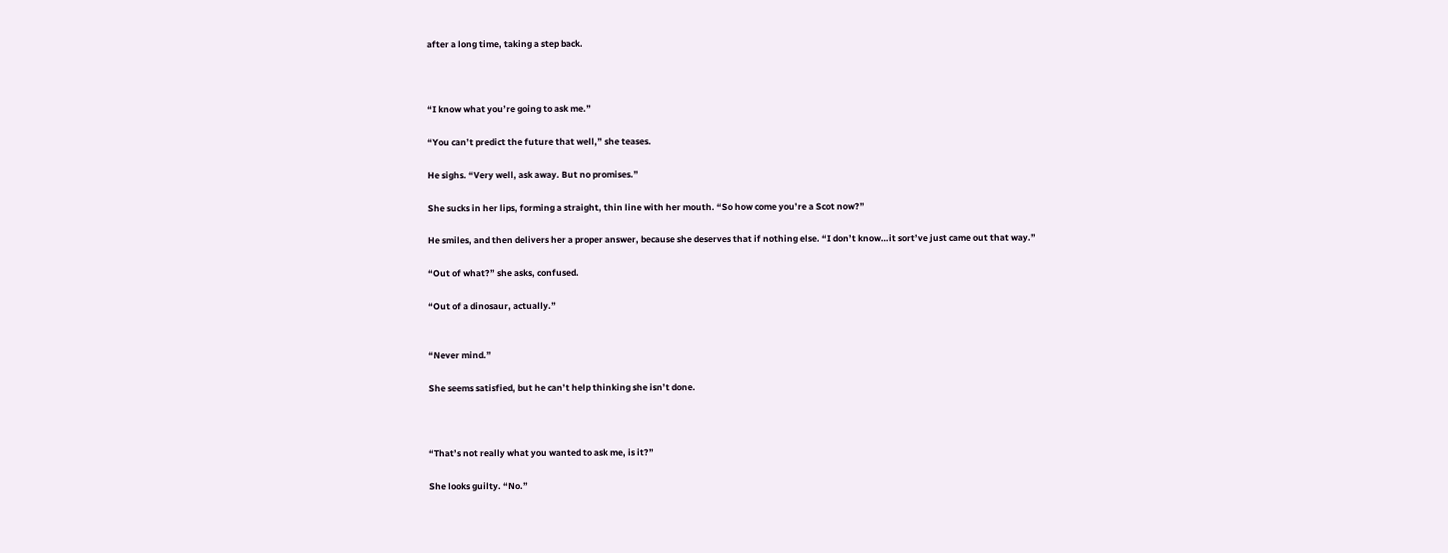after a long time, taking a step back.



“I know what you’re going to ask me.”

“You can’t predict the future that well,” she teases.

He sighs. “Very well, ask away. But no promises.”

She sucks in her lips, forming a straight, thin line with her mouth. “So how come you’re a Scot now?”

He smiles, and then delivers her a proper answer, because she deserves that if nothing else. “I don’t know…it sort’ve just came out that way.”

“Out of what?” she asks, confused.

“Out of a dinosaur, actually.”


“Never mind.”

She seems satisfied, but he can’t help thinking she isn’t done.



“That’s not really what you wanted to ask me, is it?”

She looks guilty. “No.”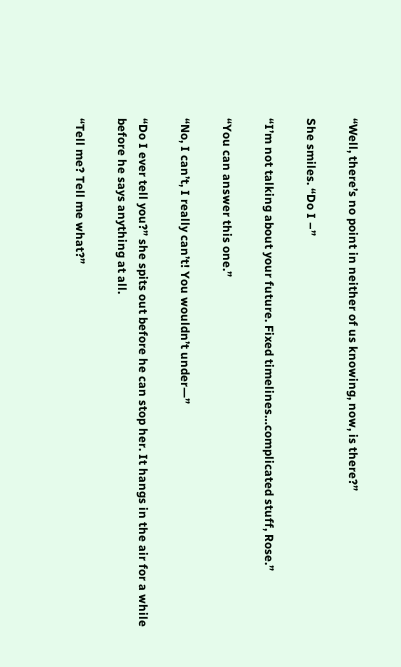“Well, there’s no point in neither of us knowing, now, is there?”

She smiles. “Do I –”

“I’m not talking about your future. Fixed timelines…complicated stuff, Rose.”

“You can answer this one.”

“No, I can’t, I really can’t! You wouldn’t under—”

“Do I ever tell you?” she spits out before he can stop her. It hangs in the air for a while before he says anything at all.

“Tell me? Tell me what?”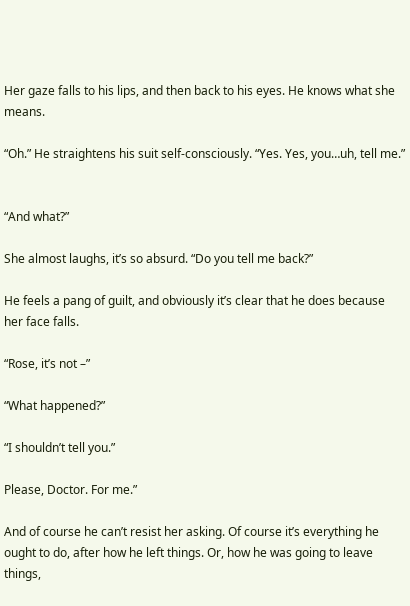Her gaze falls to his lips, and then back to his eyes. He knows what she means.

“Oh.” He straightens his suit self-consciously. “Yes. Yes, you…uh, tell me.”


“And what?”

She almost laughs, it’s so absurd. “Do you tell me back?”

He feels a pang of guilt, and obviously it’s clear that he does because her face falls.

“Rose, it’s not –”

“What happened?”

“I shouldn’t tell you.”

Please, Doctor. For me.”

And of course he can’t resist her asking. Of course it’s everything he ought to do, after how he left things. Or, how he was going to leave things,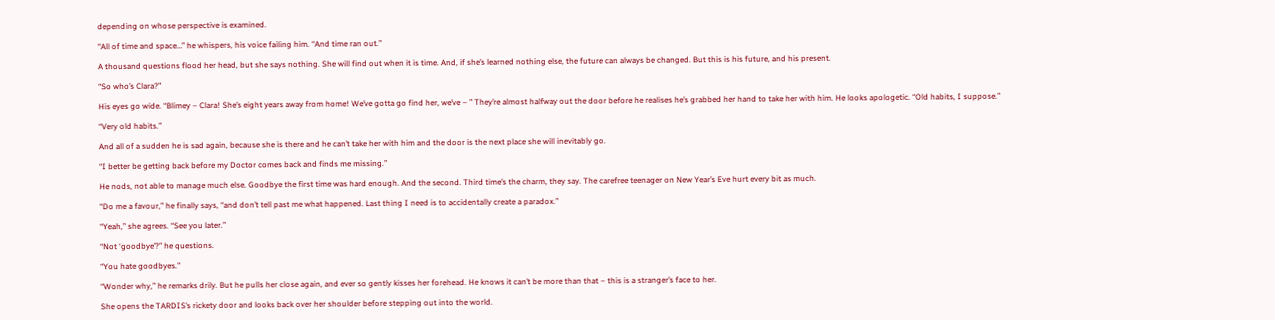depending on whose perspective is examined.

“All of time and space…” he whispers, his voice failing him. “And time ran out.”

A thousand questions flood her head, but she says nothing. She will find out when it is time. And, if she’s learned nothing else, the future can always be changed. But this is his future, and his present.

“So who’s Clara?”

His eyes go wide. “Blimey – Clara! She’s eight years away from home! We’ve gotta go find her, we’ve – ” They’re almost halfway out the door before he realises he’s grabbed her hand to take her with him. He looks apologetic. “Old habits, I suppose.”

“Very old habits.”

And all of a sudden he is sad again, because she is there and he can’t take her with him and the door is the next place she will inevitably go.

“I better be getting back before my Doctor comes back and finds me missing.”

He nods, not able to manage much else. Goodbye the first time was hard enough. And the second. Third time’s the charm, they say. The carefree teenager on New Year’s Eve hurt every bit as much.

“Do me a favour,” he finally says, “and don’t tell past me what happened. Last thing I need is to accidentally create a paradox.”

“Yeah,” she agrees. “See you later.”

“Not ‘goodbye’?” he questions.

“You hate goodbyes.”

“Wonder why,” he remarks drily. But he pulls her close again, and ever so gently kisses her forehead. He knows it can’t be more than that – this is a stranger’s face to her.

She opens the TARDIS’s rickety door and looks back over her shoulder before stepping out into the world.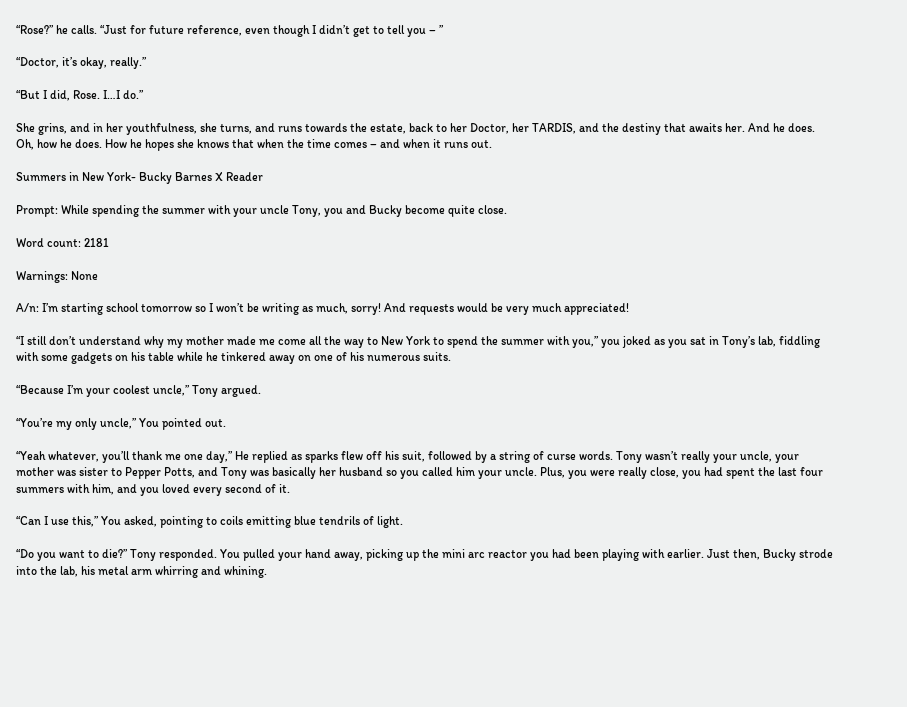“Rose?” he calls. “Just for future reference, even though I didn’t get to tell you – ”

“Doctor, it’s okay, really.”

“But I did, Rose. I…I do.”

She grins, and in her youthfulness, she turns, and runs towards the estate, back to her Doctor, her TARDIS, and the destiny that awaits her. And he does. Oh, how he does. How he hopes she knows that when the time comes – and when it runs out.

Summers in New York- Bucky Barnes X Reader

Prompt: While spending the summer with your uncle Tony, you and Bucky become quite close.

Word count: 2181

Warnings: None

A/n: I’m starting school tomorrow so I won’t be writing as much, sorry! And requests would be very much appreciated!

“I still don’t understand why my mother made me come all the way to New York to spend the summer with you,” you joked as you sat in Tony’s lab, fiddling with some gadgets on his table while he tinkered away on one of his numerous suits.

“Because I’m your coolest uncle,” Tony argued.

“You’re my only uncle,” You pointed out.

“Yeah whatever, you’ll thank me one day,” He replied as sparks flew off his suit, followed by a string of curse words. Tony wasn’t really your uncle, your mother was sister to Pepper Potts, and Tony was basically her husband so you called him your uncle. Plus, you were really close, you had spent the last four summers with him, and you loved every second of it.

“Can I use this,” You asked, pointing to coils emitting blue tendrils of light.

“Do you want to die?” Tony responded. You pulled your hand away, picking up the mini arc reactor you had been playing with earlier. Just then, Bucky strode into the lab, his metal arm whirring and whining.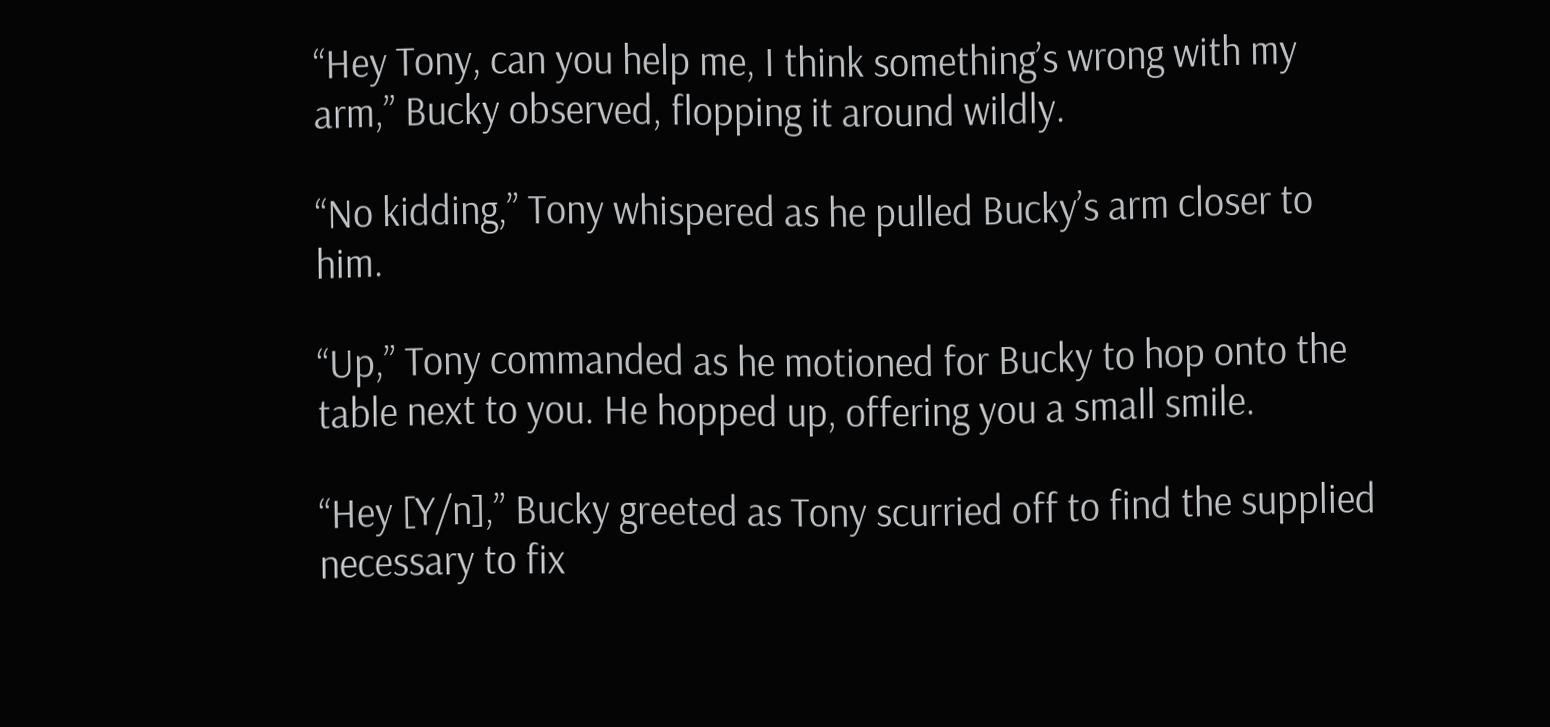“Hey Tony, can you help me, I think something’s wrong with my arm,” Bucky observed, flopping it around wildly.

“No kidding,” Tony whispered as he pulled Bucky’s arm closer to him.

“Up,” Tony commanded as he motioned for Bucky to hop onto the table next to you. He hopped up, offering you a small smile.

“Hey [Y/n],” Bucky greeted as Tony scurried off to find the supplied necessary to fix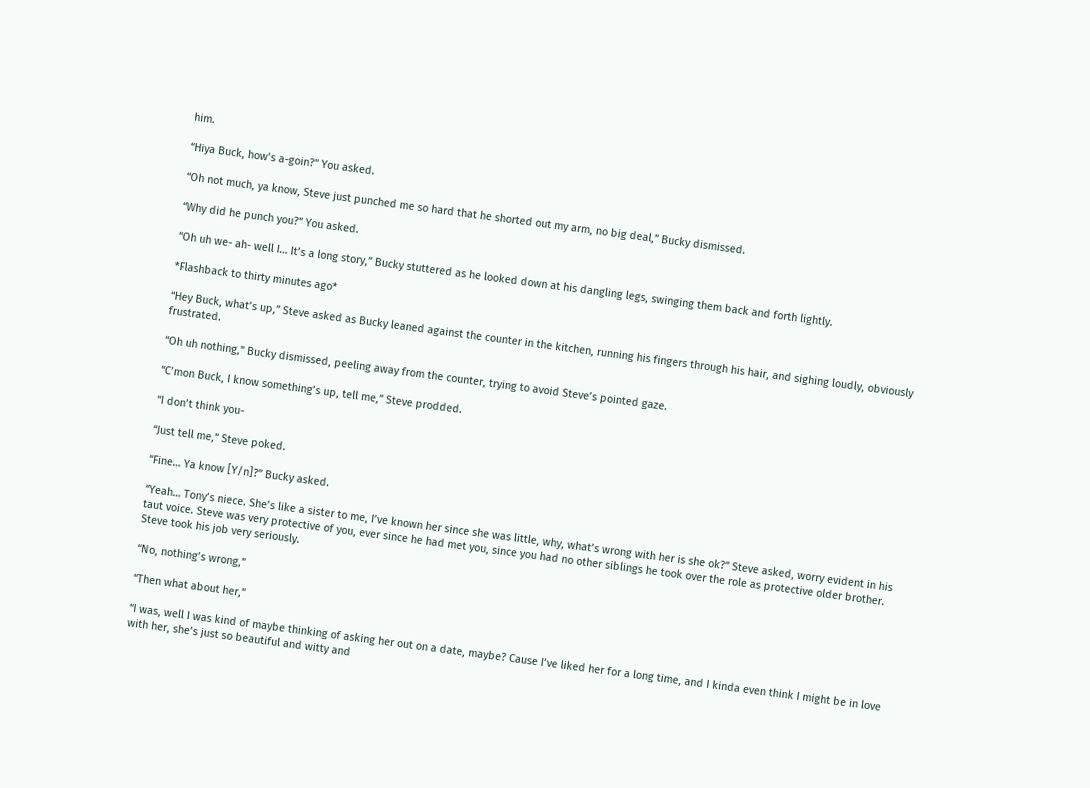him.

“Hiya Buck, how’s a-goin?” You asked.

“Oh not much, ya know, Steve just punched me so hard that he shorted out my arm, no big deal,” Bucky dismissed.

“Why did he punch you?” You asked.

“Oh uh we- ah- well I… It’s a long story,” Bucky stuttered as he looked down at his dangling legs, swinging them back and forth lightly.

*Flashback to thirty minutes ago*

“Hey Buck, what’s up,” Steve asked as Bucky leaned against the counter in the kitchen, running his fingers through his hair, and sighing loudly, obviously frustrated.

“Oh uh nothing,” Bucky dismissed, peeling away from the counter, trying to avoid Steve’s pointed gaze.

“C’mon Buck, I know something’s up, tell me,” Steve prodded.

“I don’t think you-

“Just tell me,” Steve poked.

“Fine… Ya know [Y/n]?” Bucky asked.

“Yeah… Tony’s niece. She’s like a sister to me, I’ve known her since she was little, why, what’s wrong with her is she ok?” Steve asked, worry evident in his taut voice. Steve was very protective of you, ever since he had met you, since you had no other siblings he took over the role as protective older brother. Steve took his job very seriously.

“No, nothing’s wrong,”

“Then what about her,”

“I was, well I was kind of maybe thinking of asking her out on a date, maybe? Cause I’ve liked her for a long time, and I kinda even think I might be in love with her, she’s just so beautiful and witty and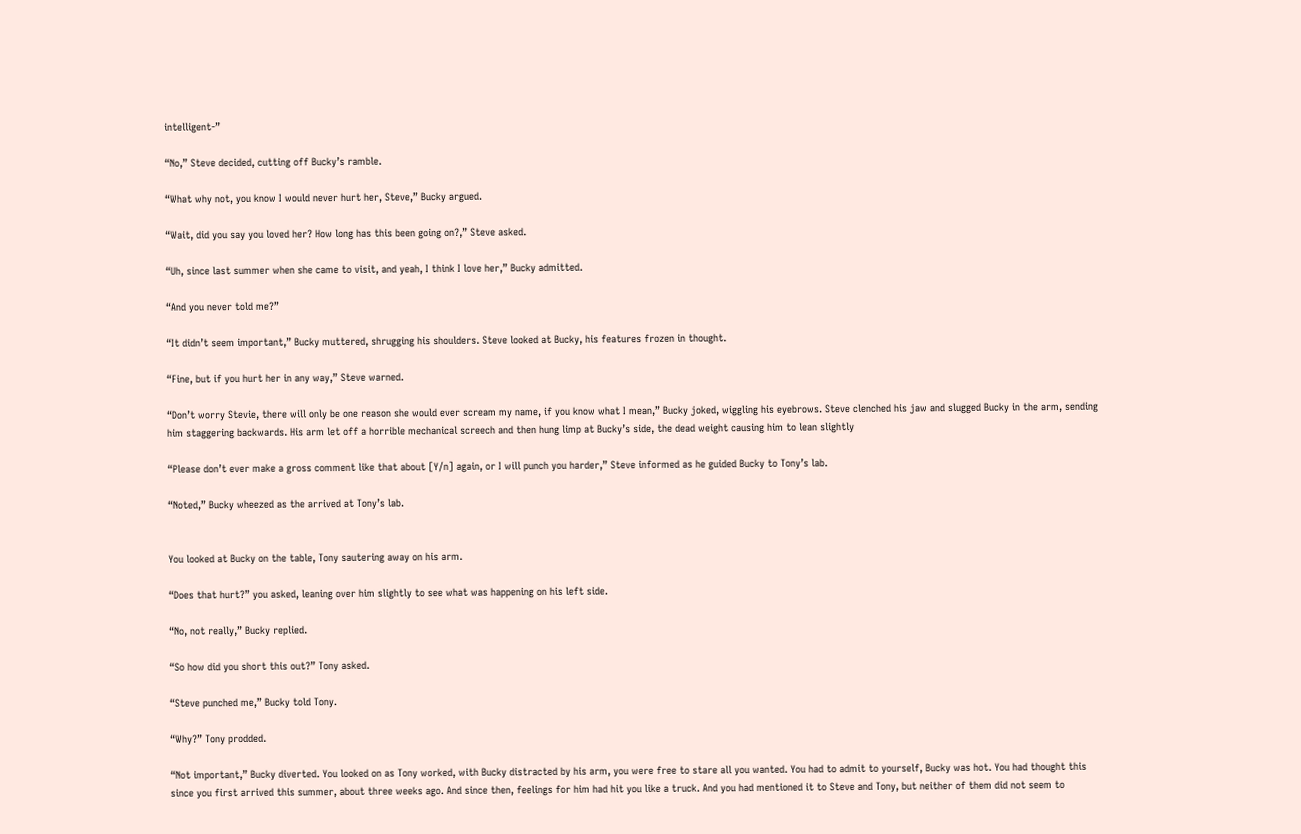intelligent-”

“No,” Steve decided, cutting off Bucky’s ramble.

“What why not, you know I would never hurt her, Steve,” Bucky argued.

“Wait, did you say you loved her? How long has this been going on?,” Steve asked.

“Uh, since last summer when she came to visit, and yeah, I think I love her,” Bucky admitted.

“And you never told me?”

“It didn’t seem important,” Bucky muttered, shrugging his shoulders. Steve looked at Bucky, his features frozen in thought.

“Fine, but if you hurt her in any way,” Steve warned.

“Don’t worry Stevie, there will only be one reason she would ever scream my name, if you know what I mean,” Bucky joked, wiggling his eyebrows. Steve clenched his jaw and slugged Bucky in the arm, sending him staggering backwards. His arm let off a horrible mechanical screech and then hung limp at Bucky’s side, the dead weight causing him to lean slightly

“Please don’t ever make a gross comment like that about [Y/n] again, or I will punch you harder,” Steve informed as he guided Bucky to Tony’s lab.

“Noted,” Bucky wheezed as the arrived at Tony’s lab.


You looked at Bucky on the table, Tony sautering away on his arm.

“Does that hurt?” you asked, leaning over him slightly to see what was happening on his left side.

“No, not really,” Bucky replied.

“So how did you short this out?” Tony asked.

“Steve punched me,” Bucky told Tony.

“Why?” Tony prodded.

“Not important,” Bucky diverted. You looked on as Tony worked, with Bucky distracted by his arm, you were free to stare all you wanted. You had to admit to yourself, Bucky was hot. You had thought this since you first arrived this summer, about three weeks ago. And since then, feelings for him had hit you like a truck. And you had mentioned it to Steve and Tony, but neither of them did not seem to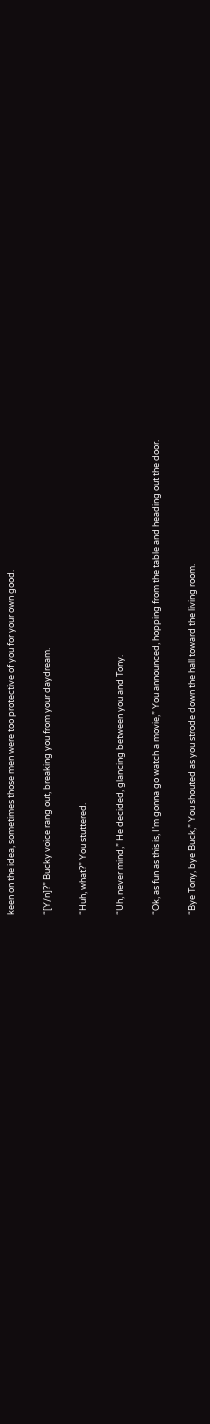keen on the idea, sometimes those men were too protective of you for your own good.

“[Y/n]?” Bucky voice rang out, breaking you from your daydream.

“Huh, what?” You stuttered.

“Uh, never mind,” He decided, glancing between you and Tony.

“Ok, as fun as this is, I’m gonna go watch a movie,” You announced, hopping from the table and heading out the door.

“Bye Tony, bye Buck,” You shouted as you strode down the hall toward the living room.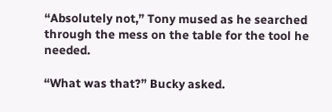“Absolutely not,” Tony mused as he searched through the mess on the table for the tool he needed.

“What was that?” Bucky asked.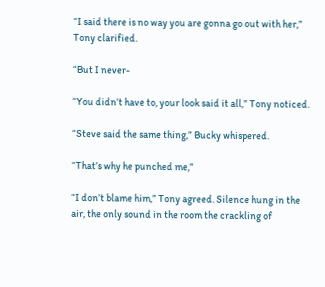“I said there is no way you are gonna go out with her,” Tony clarified.

“But I never-

“You didn’t have to, your look said it all,” Tony noticed.

“Steve said the same thing,” Bucky whispered.

“That’s why he punched me,”

“I don’t blame him,” Tony agreed. Silence hung in the air, the only sound in the room the crackling of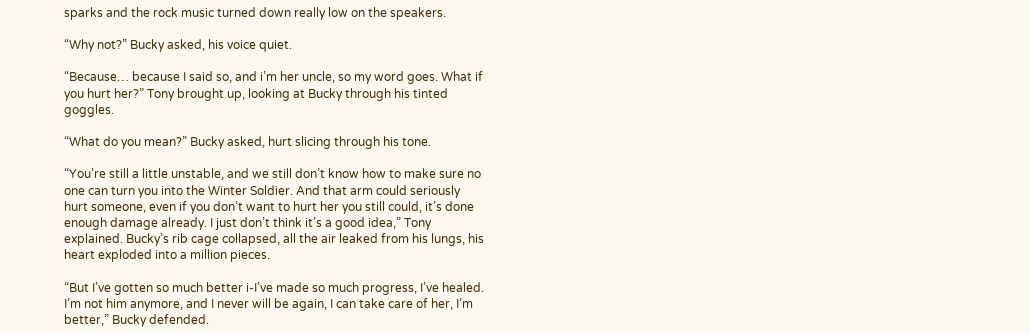sparks and the rock music turned down really low on the speakers.

“Why not?” Bucky asked, his voice quiet.

“Because… because I said so, and i’m her uncle, so my word goes. What if you hurt her?” Tony brought up, looking at Bucky through his tinted goggles.

“What do you mean?” Bucky asked, hurt slicing through his tone.

“You’re still a little unstable, and we still don’t know how to make sure no one can turn you into the Winter Soldier. And that arm could seriously hurt someone, even if you don’t want to hurt her you still could, it’s done enough damage already. I just don’t think it’s a good idea,” Tony explained. Bucky’s rib cage collapsed, all the air leaked from his lungs, his heart exploded into a million pieces.

“But I’ve gotten so much better i-I’ve made so much progress, I’ve healed. I’m not him anymore, and I never will be again, I can take care of her, I’m better,” Bucky defended.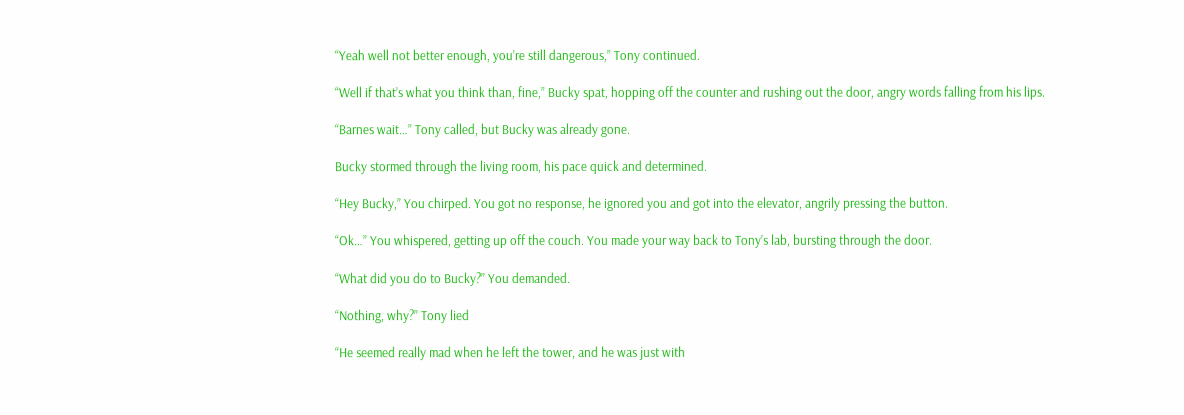“Yeah well not better enough, you’re still dangerous,” Tony continued.

“Well if that’s what you think than, fine,” Bucky spat, hopping off the counter and rushing out the door, angry words falling from his lips.

“Barnes wait…” Tony called, but Bucky was already gone.

Bucky stormed through the living room, his pace quick and determined.

“Hey Bucky,” You chirped. You got no response, he ignored you and got into the elevator, angrily pressing the button.

“Ok…” You whispered, getting up off the couch. You made your way back to Tony’s lab, bursting through the door.

“What did you do to Bucky?” You demanded.

“Nothing, why?” Tony lied

“He seemed really mad when he left the tower, and he was just with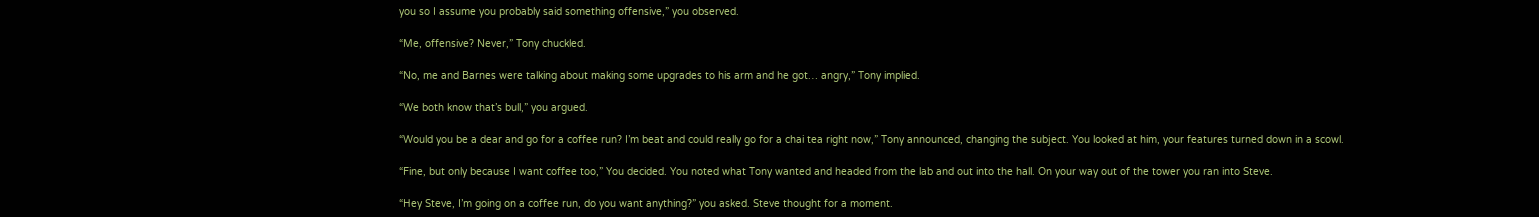you so I assume you probably said something offensive,” you observed.

“Me, offensive? Never,” Tony chuckled.

“No, me and Barnes were talking about making some upgrades to his arm and he got… angry,” Tony implied.

“We both know that’s bull,” you argued.

“Would you be a dear and go for a coffee run? I’m beat and could really go for a chai tea right now,” Tony announced, changing the subject. You looked at him, your features turned down in a scowl.

“Fine, but only because I want coffee too,” You decided. You noted what Tony wanted and headed from the lab and out into the hall. On your way out of the tower you ran into Steve.

“Hey Steve, I’m going on a coffee run, do you want anything?” you asked. Steve thought for a moment.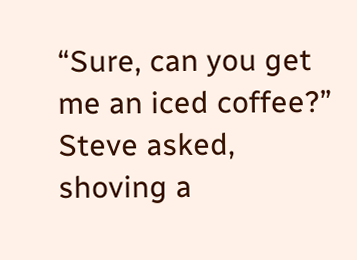“Sure, can you get me an iced coffee?” Steve asked, shoving a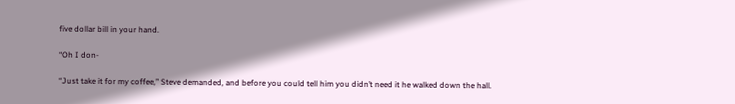five dollar bill in your hand.

“Oh I don-

“Just take it for my coffee,” Steve demanded, and before you could tell him you didn’t need it he walked down the hall.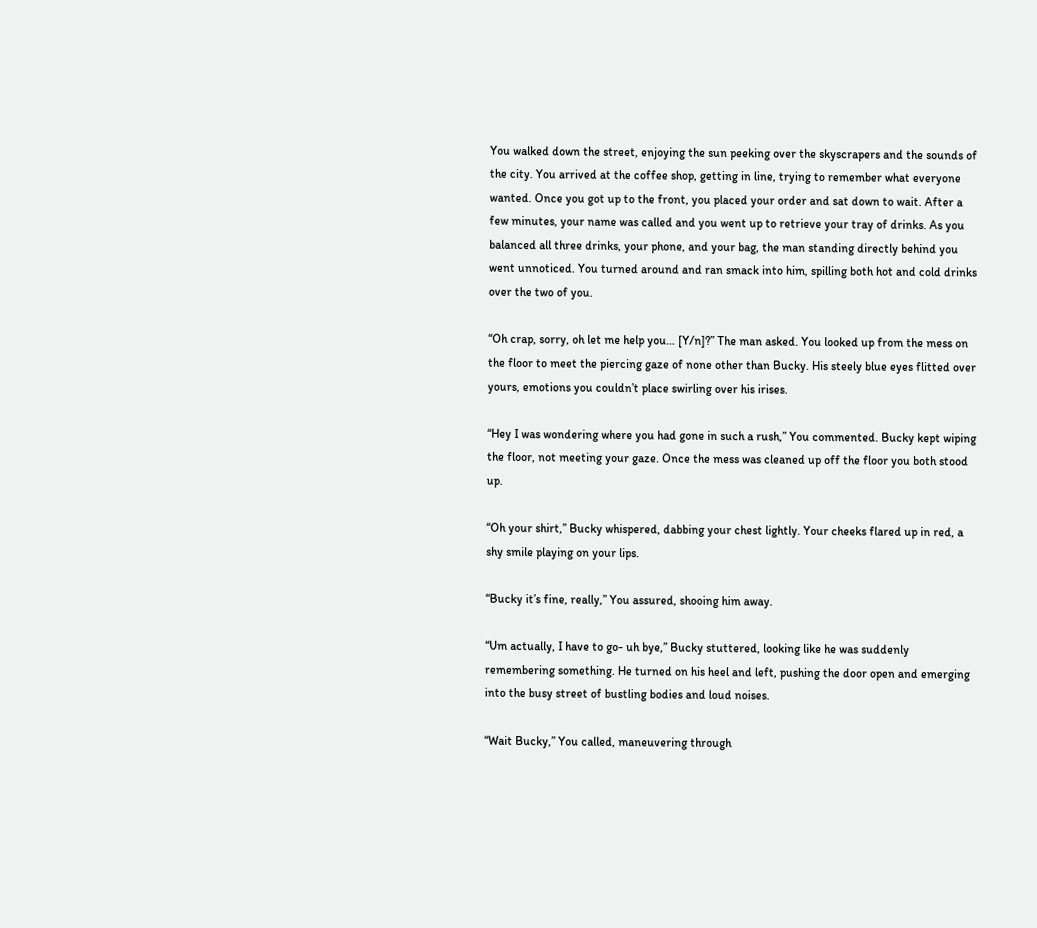You walked down the street, enjoying the sun peeking over the skyscrapers and the sounds of the city. You arrived at the coffee shop, getting in line, trying to remember what everyone wanted. Once you got up to the front, you placed your order and sat down to wait. After a few minutes, your name was called and you went up to retrieve your tray of drinks. As you balanced all three drinks, your phone, and your bag, the man standing directly behind you went unnoticed. You turned around and ran smack into him, spilling both hot and cold drinks over the two of you.

“Oh crap, sorry, oh let me help you… [Y/n]?” The man asked. You looked up from the mess on the floor to meet the piercing gaze of none other than Bucky. His steely blue eyes flitted over yours, emotions you couldn’t place swirling over his irises.

“Hey I was wondering where you had gone in such a rush,” You commented. Bucky kept wiping the floor, not meeting your gaze. Once the mess was cleaned up off the floor you both stood up.

“Oh your shirt,” Bucky whispered, dabbing your chest lightly. Your cheeks flared up in red, a shy smile playing on your lips.

“Bucky it’s fine, really,” You assured, shooing him away.

“Um actually, I have to go- uh bye,” Bucky stuttered, looking like he was suddenly remembering something. He turned on his heel and left, pushing the door open and emerging into the busy street of bustling bodies and loud noises.

“Wait Bucky,” You called, maneuvering through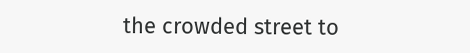the crowded street to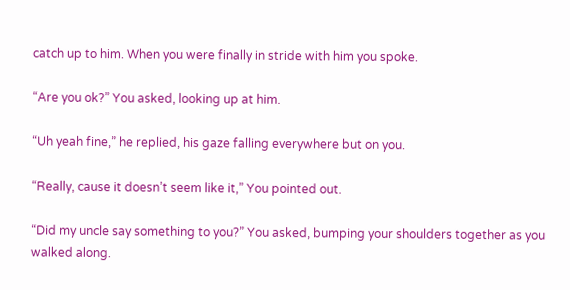catch up to him. When you were finally in stride with him you spoke.

“Are you ok?” You asked, looking up at him.

“Uh yeah fine,” he replied, his gaze falling everywhere but on you.

“Really, cause it doesn’t seem like it,” You pointed out.

“Did my uncle say something to you?” You asked, bumping your shoulders together as you walked along.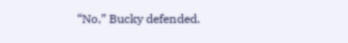“No,” Bucky defended.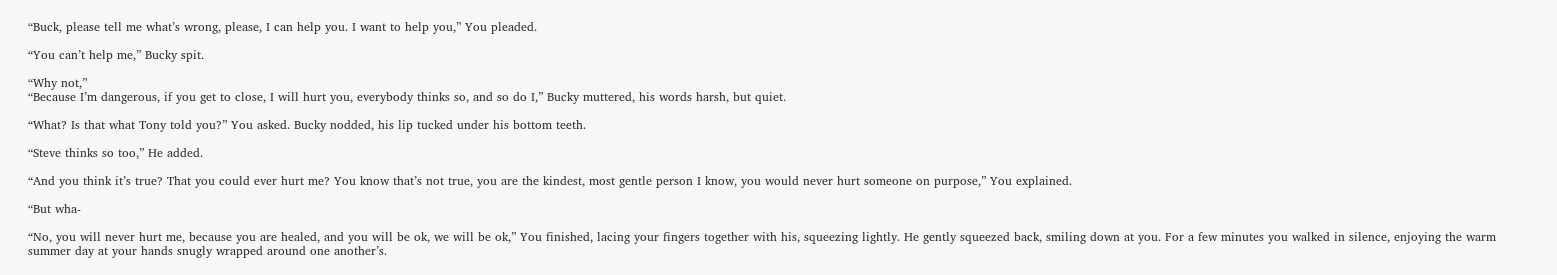“Buck, please tell me what’s wrong, please, I can help you. I want to help you,” You pleaded.

“You can’t help me,” Bucky spit.

“Why not,”
“Because I’m dangerous, if you get to close, I will hurt you, everybody thinks so, and so do I,” Bucky muttered, his words harsh, but quiet.

“What? Is that what Tony told you?” You asked. Bucky nodded, his lip tucked under his bottom teeth.

“Steve thinks so too,” He added.

“And you think it’s true? That you could ever hurt me? You know that’s not true, you are the kindest, most gentle person I know, you would never hurt someone on purpose,” You explained.

“But wha-

“No, you will never hurt me, because you are healed, and you will be ok, we will be ok,” You finished, lacing your fingers together with his, squeezing lightly. He gently squeezed back, smiling down at you. For a few minutes you walked in silence, enjoying the warm summer day at your hands snugly wrapped around one another’s.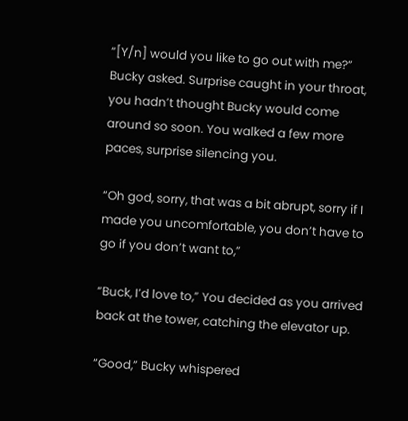“[Y/n] would you like to go out with me?” Bucky asked. Surprise caught in your throat, you hadn’t thought Bucky would come around so soon. You walked a few more paces, surprise silencing you.

“Oh god, sorry, that was a bit abrupt, sorry if I made you uncomfortable, you don’t have to go if you don’t want to,”

“Buck, I’d love to,” You decided as you arrived back at the tower, catching the elevator up.

“Good,” Bucky whispered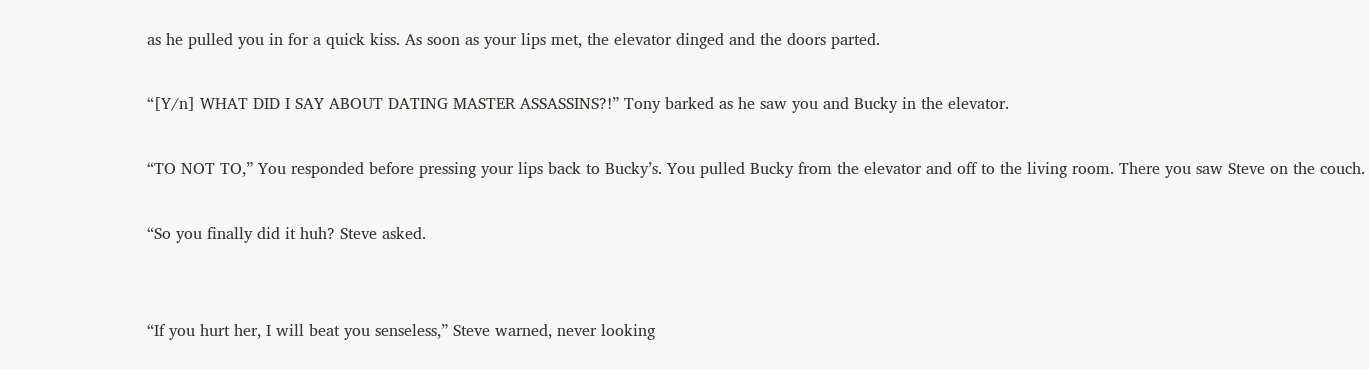as he pulled you in for a quick kiss. As soon as your lips met, the elevator dinged and the doors parted.

“[Y/n] WHAT DID I SAY ABOUT DATING MASTER ASSASSINS?!” Tony barked as he saw you and Bucky in the elevator.

“TO NOT TO,” You responded before pressing your lips back to Bucky’s. You pulled Bucky from the elevator and off to the living room. There you saw Steve on the couch.

“So you finally did it huh? Steve asked.


“If you hurt her, I will beat you senseless,” Steve warned, never looking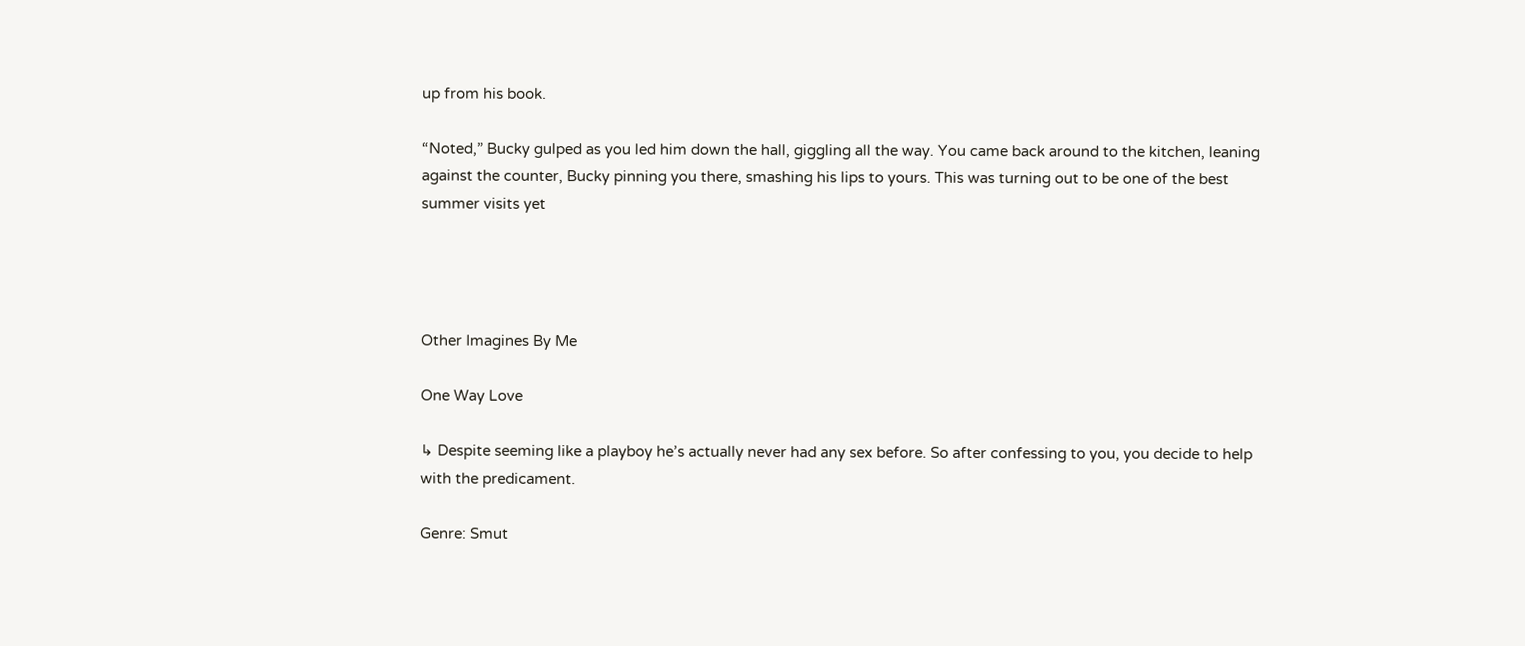up from his book.

“Noted,” Bucky gulped as you led him down the hall, giggling all the way. You came back around to the kitchen, leaning against the counter, Bucky pinning you there, smashing his lips to yours. This was turning out to be one of the best summer visits yet




Other Imagines By Me

One Way Love

↳ Despite seeming like a playboy he’s actually never had any sex before. So after confessing to you, you decide to help with the predicament.

Genre: Smut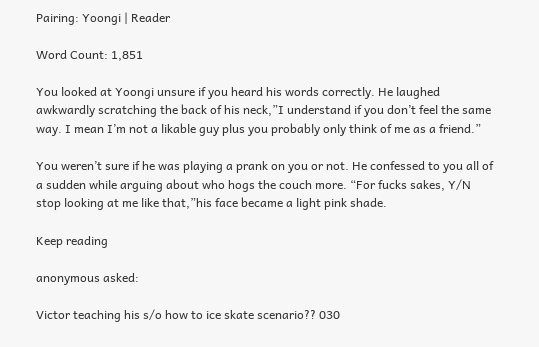Pairing: Yoongi | Reader

Word Count: 1,851

You looked at Yoongi unsure if you heard his words correctly. He laughed awkwardly scratching the back of his neck,”I understand if you don’t feel the same way. I mean I’m not a likable guy plus you probably only think of me as a friend.”

You weren’t sure if he was playing a prank on you or not. He confessed to you all of a sudden while arguing about who hogs the couch more. “For fucks sakes, Y/N stop looking at me like that,”his face became a light pink shade.

Keep reading

anonymous asked:

Victor teaching his s/o how to ice skate scenario?? 030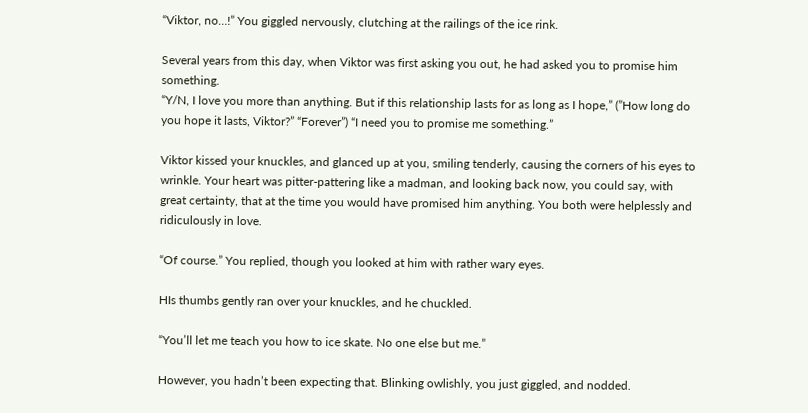“Viktor, no…!” You giggled nervously, clutching at the railings of the ice rink.

Several years from this day, when Viktor was first asking you out, he had asked you to promise him something.
“Y/N, I love you more than anything. But if this relationship lasts for as long as I hope,” (”How long do you hope it lasts, Viktor?” “Forever”) “I need you to promise me something.”

Viktor kissed your knuckles, and glanced up at you, smiling tenderly, causing the corners of his eyes to wrinkle. Your heart was pitter-pattering like a madman, and looking back now, you could say, with great certainty, that at the time you would have promised him anything. You both were helplessly and ridiculously in love.

“Of course.” You replied, though you looked at him with rather wary eyes.

HIs thumbs gently ran over your knuckles, and he chuckled.

“You’ll let me teach you how to ice skate. No one else but me.”

However, you hadn’t been expecting that. Blinking owlishly, you just giggled, and nodded.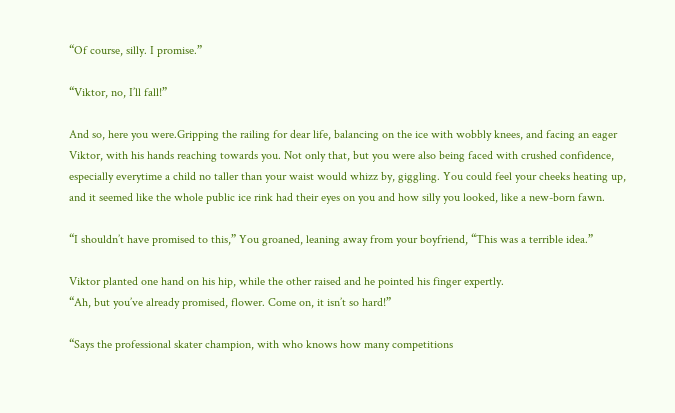“Of course, silly. I promise.”

“Viktor, no, I’ll fall!”

And so, here you were.Gripping the railing for dear life, balancing on the ice with wobbly knees, and facing an eager Viktor, with his hands reaching towards you. Not only that, but you were also being faced with crushed confidence, especially everytime a child no taller than your waist would whizz by, giggling. You could feel your cheeks heating up, and it seemed like the whole public ice rink had their eyes on you and how silly you looked, like a new-born fawn.

“I shouldn’t have promised to this,” You groaned, leaning away from your boyfriend, “This was a terrible idea.”

Viktor planted one hand on his hip, while the other raised and he pointed his finger expertly.
“Ah, but you’ve already promised, flower. Come on, it isn’t so hard!”

“Says the professional skater champion, with who knows how many competitions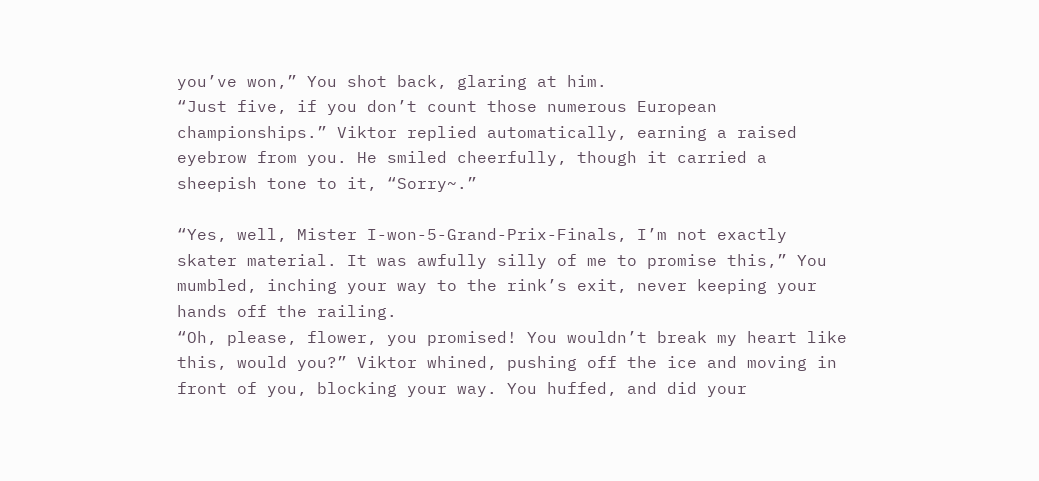you’ve won,” You shot back, glaring at him.
“Just five, if you don’t count those numerous European championships.” Viktor replied automatically, earning a raised eyebrow from you. He smiled cheerfully, though it carried a sheepish tone to it, “Sorry~.”

“Yes, well, Mister I-won-5-Grand-Prix-Finals, I’m not exactly skater material. It was awfully silly of me to promise this,” You mumbled, inching your way to the rink’s exit, never keeping your hands off the railing.
“Oh, please, flower, you promised! You wouldn’t break my heart like this, would you?” Viktor whined, pushing off the ice and moving in front of you, blocking your way. You huffed, and did your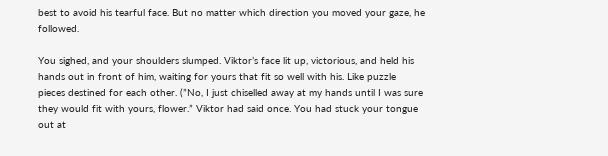best to avoid his tearful face. But no matter which direction you moved your gaze, he followed.

You sighed, and your shoulders slumped. Viktor’s face lit up, victorious, and held his hands out in front of him, waiting for yours that fit so well with his. Like puzzle pieces destined for each other. (”No, I just chiselled away at my hands until I was sure they would fit with yours, flower.” Viktor had said once. You had stuck your tongue out at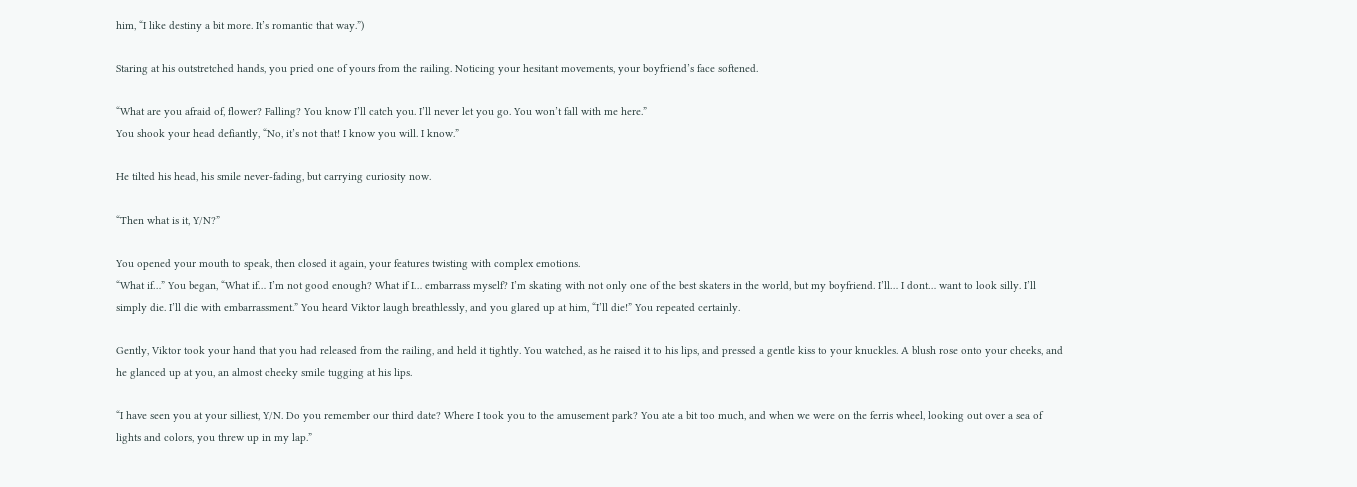him, “I like destiny a bit more. It’s romantic that way.”)

Staring at his outstretched hands, you pried one of yours from the railing. Noticing your hesitant movements, your boyfriend’s face softened.

“What are you afraid of, flower? Falling? You know I’ll catch you. I’ll never let you go. You won’t fall with me here.”
You shook your head defiantly, “No, it’s not that! I know you will. I know.”

He tilted his head, his smile never-fading, but carrying curiosity now.

“Then what is it, Y/N?”

You opened your mouth to speak, then closed it again, your features twisting with complex emotions.
“What if…” You began, “What if… I’m not good enough? What if I… embarrass myself? I’m skating with not only one of the best skaters in the world, but my boyfriend. I’ll… I dont… want to look silly. I’ll simply die. I’ll die with embarrassment.” You heard Viktor laugh breathlessly, and you glared up at him, “I’ll die!” You repeated certainly.

Gently, Viktor took your hand that you had released from the railing, and held it tightly. You watched, as he raised it to his lips, and pressed a gentle kiss to your knuckles. A blush rose onto your cheeks, and he glanced up at you, an almost cheeky smile tugging at his lips.

“I have seen you at your silliest, Y/N. Do you remember our third date? Where I took you to the amusement park? You ate a bit too much, and when we were on the ferris wheel, looking out over a sea of lights and colors, you threw up in my lap.”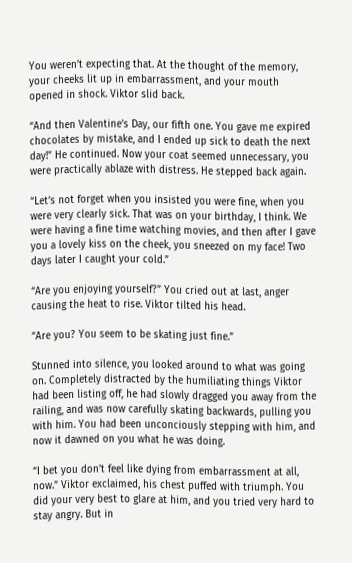You weren’t expecting that. At the thought of the memory, your cheeks lit up in embarrassment, and your mouth opened in shock. Viktor slid back.

“And then Valentine’s Day, our fifth one. You gave me expired chocolates by mistake, and I ended up sick to death the next day!” He continued. Now your coat seemed unnecessary, you were practically ablaze with distress. He stepped back again.

“Let’s not forget when you insisted you were fine, when you were very clearly sick. That was on your birthday, I think. We were having a fine time watching movies, and then after I gave you a lovely kiss on the cheek, you sneezed on my face! Two days later I caught your cold.”

“Are you enjoying yourself?” You cried out at last, anger causing the heat to rise. Viktor tilted his head.

“Are you? You seem to be skating just fine.”

Stunned into silence, you looked around to what was going on. Completely distracted by the humiliating things Viktor had been listing off, he had slowly dragged you away from the railing, and was now carefully skating backwards, pulling you with him. You had been unconciously stepping with him, and now it dawned on you what he was doing.

“I bet you don’t feel like dying from embarrassment at all, now.” Viktor exclaimed, his chest puffed with triumph. You did your very best to glare at him, and you tried very hard to stay angry. But in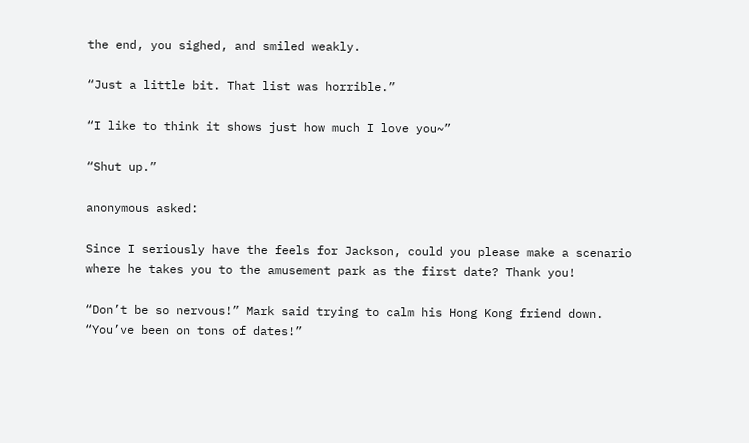the end, you sighed, and smiled weakly.

“Just a little bit. That list was horrible.”

“I like to think it shows just how much I love you~”

“Shut up.”

anonymous asked:

Since I seriously have the feels for Jackson, could you please make a scenario where he takes you to the amusement park as the first date? Thank you!

“Don’t be so nervous!” Mark said trying to calm his Hong Kong friend down. “You’ve been on tons of dates!”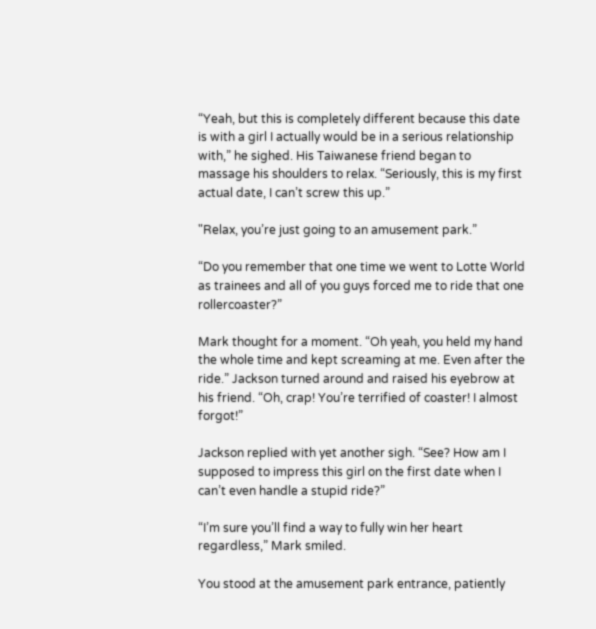“Yeah, but this is completely different because this date is with a girl I actually would be in a serious relationship with,” he sighed. His Taiwanese friend began to massage his shoulders to relax. “Seriously, this is my first actual date, I can’t screw this up.”

"Relax, you’re just going to an amusement park.”

“Do you remember that one time we went to Lotte World as trainees and all of you guys forced me to ride that one rollercoaster?”

Mark thought for a moment. “Oh yeah, you held my hand the whole time and kept screaming at me. Even after the ride.” Jackson turned around and raised his eyebrow at his friend. “Oh, crap! You’re terrified of coaster! I almost forgot!”

Jackson replied with yet another sigh. “See? How am I supposed to impress this girl on the first date when I can’t even handle a stupid ride?”

“I’m sure you’ll find a way to fully win her heart regardless,” Mark smiled.

You stood at the amusement park entrance, patiently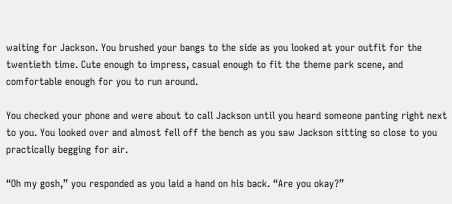waiting for Jackson. You brushed your bangs to the side as you looked at your outfit for the twentieth time. Cute enough to impress, casual enough to fit the theme park scene, and comfortable enough for you to run around.

You checked your phone and were about to call Jackson until you heard someone panting right next to you. You looked over and almost fell off the bench as you saw Jackson sitting so close to you practically begging for air.

“Oh my gosh,” you responded as you laid a hand on his back. “Are you okay?”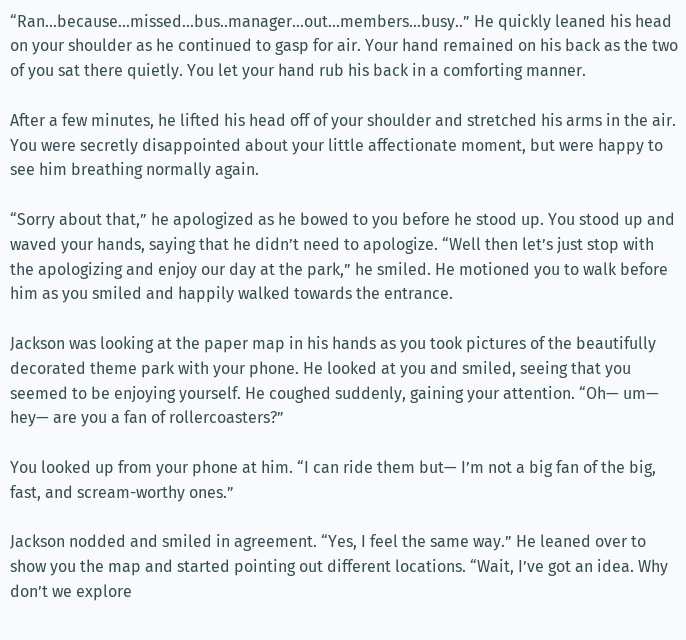“Ran…because…missed…bus..manager…out…members…busy..” He quickly leaned his head on your shoulder as he continued to gasp for air. Your hand remained on his back as the two of you sat there quietly. You let your hand rub his back in a comforting manner.

After a few minutes, he lifted his head off of your shoulder and stretched his arms in the air. You were secretly disappointed about your little affectionate moment, but were happy to see him breathing normally again.

“Sorry about that,” he apologized as he bowed to you before he stood up. You stood up and waved your hands, saying that he didn’t need to apologize. “Well then let’s just stop with the apologizing and enjoy our day at the park,” he smiled. He motioned you to walk before him as you smiled and happily walked towards the entrance.

Jackson was looking at the paper map in his hands as you took pictures of the beautifully decorated theme park with your phone. He looked at you and smiled, seeing that you seemed to be enjoying yourself. He coughed suddenly, gaining your attention. “Oh— um—  hey— are you a fan of rollercoasters?”

You looked up from your phone at him. “I can ride them but— I’m not a big fan of the big, fast, and scream-worthy ones.”

Jackson nodded and smiled in agreement. “Yes, I feel the same way.” He leaned over to show you the map and started pointing out different locations. “Wait, I’ve got an idea. Why don’t we explore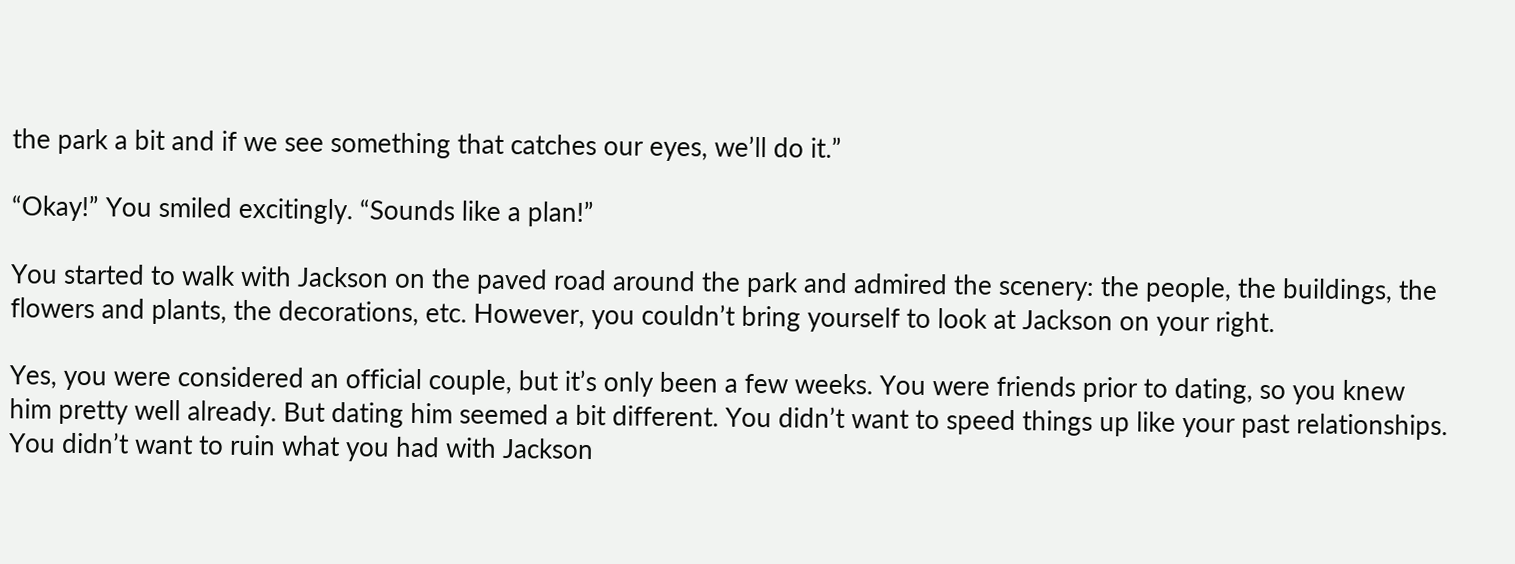the park a bit and if we see something that catches our eyes, we’ll do it.”

“Okay!” You smiled excitingly. “Sounds like a plan!”

You started to walk with Jackson on the paved road around the park and admired the scenery: the people, the buildings, the flowers and plants, the decorations, etc. However, you couldn’t bring yourself to look at Jackson on your right.

Yes, you were considered an official couple, but it’s only been a few weeks. You were friends prior to dating, so you knew him pretty well already. But dating him seemed a bit different. You didn’t want to speed things up like your past relationships. You didn’t want to ruin what you had with Jackson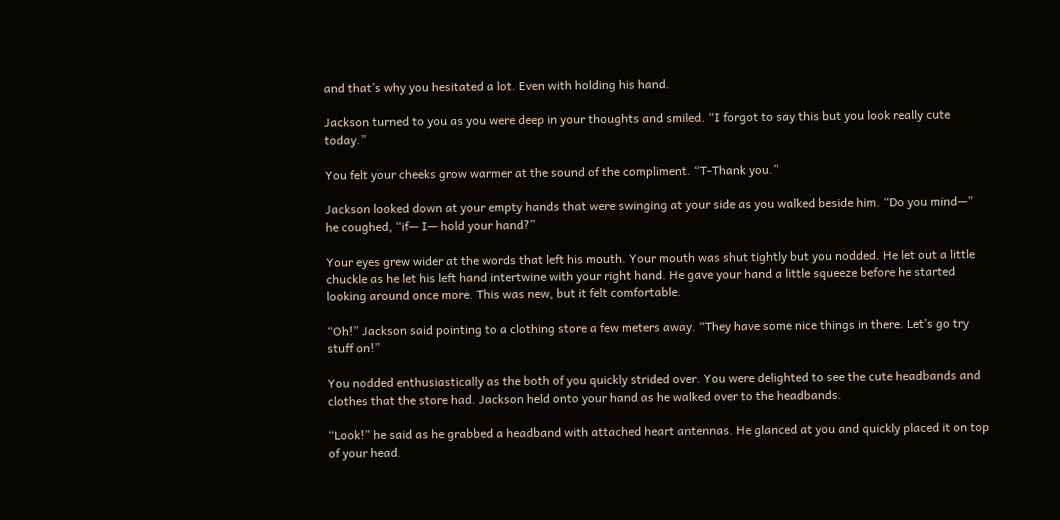and that’s why you hesitated a lot. Even with holding his hand.

Jackson turned to you as you were deep in your thoughts and smiled. “I forgot to say this but you look really cute today.”

You felt your cheeks grow warmer at the sound of the compliment. “T-Thank you.”

Jackson looked down at your empty hands that were swinging at your side as you walked beside him. “Do you mind—” he coughed, “if— I— hold your hand?”

Your eyes grew wider at the words that left his mouth. Your mouth was shut tightly but you nodded. He let out a little chuckle as he let his left hand intertwine with your right hand. He gave your hand a little squeeze before he started looking around once more. This was new, but it felt comfortable.

“Oh!” Jackson said pointing to a clothing store a few meters away. “They have some nice things in there. Let’s go try stuff on!”

You nodded enthusiastically as the both of you quickly strided over. You were delighted to see the cute headbands and clothes that the store had. Jackson held onto your hand as he walked over to the headbands.

“Look!” he said as he grabbed a headband with attached heart antennas. He glanced at you and quickly placed it on top of your head.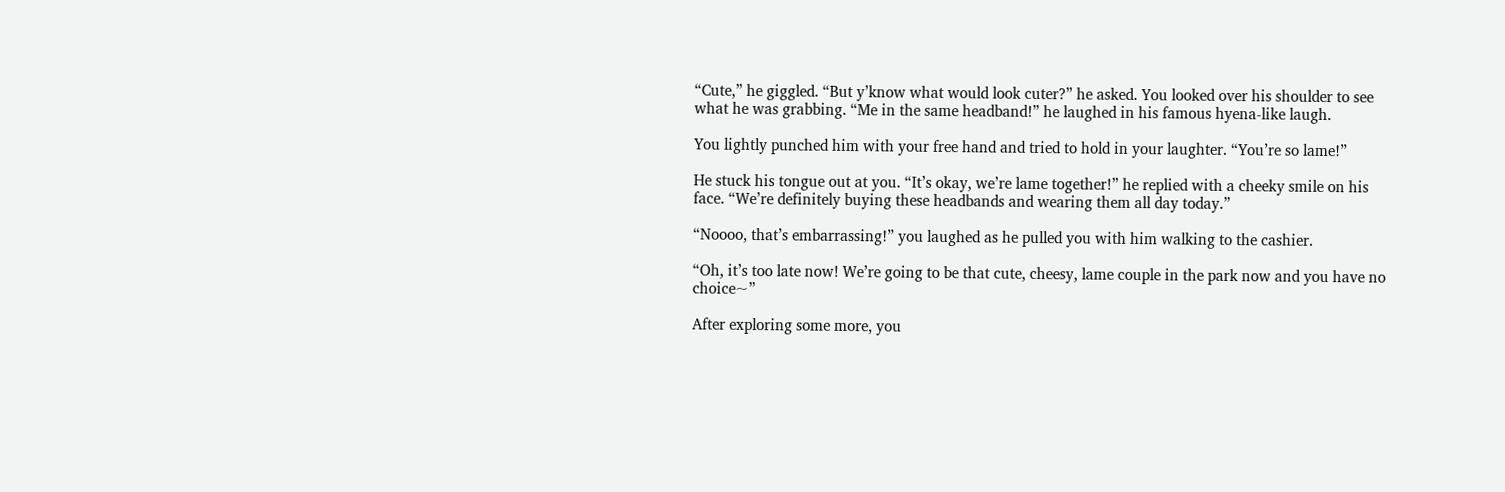“Cute,” he giggled. “But y’know what would look cuter?” he asked. You looked over his shoulder to see what he was grabbing. “Me in the same headband!” he laughed in his famous hyena-like laugh.

You lightly punched him with your free hand and tried to hold in your laughter. “You’re so lame!”

He stuck his tongue out at you. “It’s okay, we’re lame together!” he replied with a cheeky smile on his face. “We’re definitely buying these headbands and wearing them all day today.”

“Noooo, that’s embarrassing!” you laughed as he pulled you with him walking to the cashier.

“Oh, it’s too late now! We’re going to be that cute, cheesy, lame couple in the park now and you have no choice~”

After exploring some more, you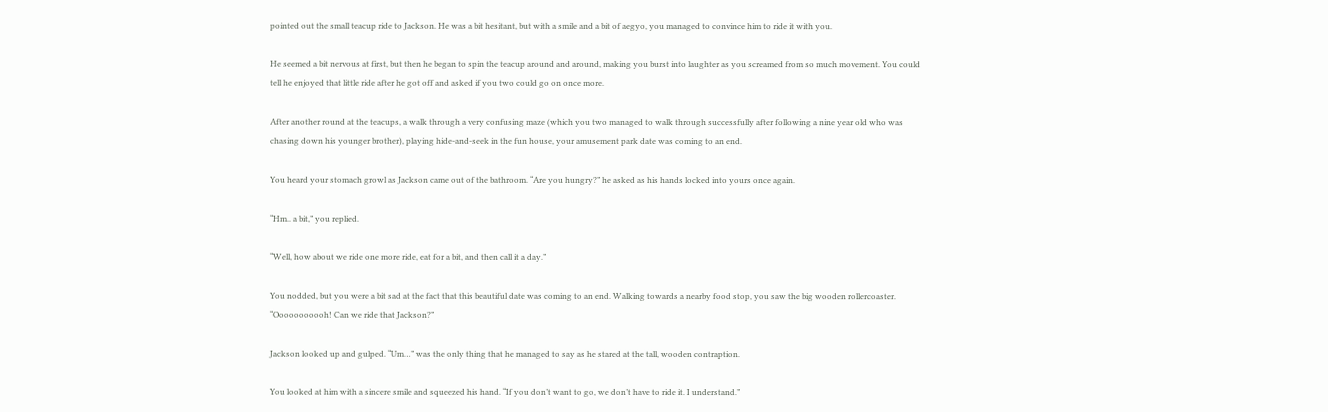pointed out the small teacup ride to Jackson. He was a bit hesitant, but with a smile and a bit of aegyo, you managed to convince him to ride it with you.

He seemed a bit nervous at first, but then he began to spin the teacup around and around, making you burst into laughter as you screamed from so much movement. You could tell he enjoyed that little ride after he got off and asked if you two could go on once more.

After another round at the teacups, a walk through a very confusing maze (which you two managed to walk through successfully after following a nine year old who was chasing down his younger brother), playing hide-and-seek in the fun house, your amusement park date was coming to an end.

You heard your stomach growl as Jackson came out of the bathroom. “Are you hungry?” he asked as his hands locked into yours once again.

“Hm.. a bit,” you replied.

“Well, how about we ride one more ride, eat for a bit, and then call it a day.”

You nodded, but you were a bit sad at the fact that this beautiful date was coming to an end. Walking towards a nearby food stop, you saw the big wooden rollercoaster. “Ooooooooooh! Can we ride that Jackson?”

Jackson looked up and gulped. “Um…” was the only thing that he managed to say as he stared at the tall, wooden contraption.

You looked at him with a sincere smile and squeezed his hand. “If you don’t want to go, we don’t have to ride it. I understand.”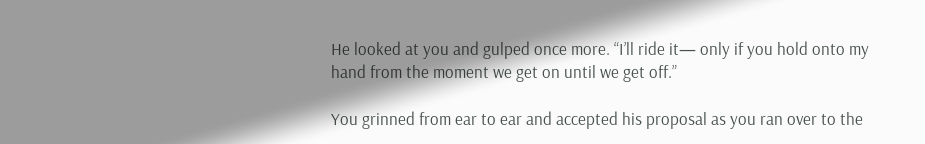He looked at you and gulped once more. “I’ll ride it— only if you hold onto my hand from the moment we get on until we get off.”

You grinned from ear to ear and accepted his proposal as you ran over to the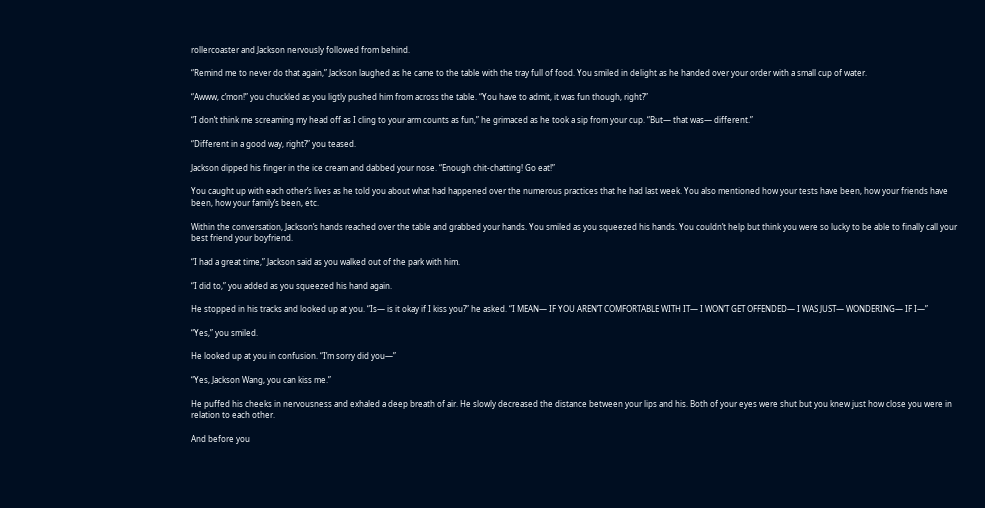rollercoaster and Jackson nervously followed from behind.

“Remind me to never do that again,” Jackson laughed as he came to the table with the tray full of food. You smiled in delight as he handed over your order with a small cup of water.

“Awww, c’mon!” you chuckled as you ligtly pushed him from across the table. “You have to admit, it was fun though, right?”

“I don’t think me screaming my head off as I cling to your arm counts as fun,” he grimaced as he took a sip from your cup. “But— that was— different.”

“Different in a good way, right?” you teased.

Jackson dipped his finger in the ice cream and dabbed your nose. “Enough chit-chatting! Go eat!”

You caught up with each other’s lives as he told you about what had happened over the numerous practices that he had last week. You also mentioned how your tests have been, how your friends have been, how your family’s been, etc.

Within the conversation, Jackson’s hands reached over the table and grabbed your hands. You smiled as you squeezed his hands. You couldn’t help but think you were so lucky to be able to finally call your best friend your boyfriend.

“I had a great time,” Jackson said as you walked out of the park with him.

“I did to,” you added as you squeezed his hand again.

He stopped in his tracks and looked up at you. “Is— is it okay if I kiss you?” he asked. “I MEAN— IF YOU AREN’T COMFORTABLE WITH IT— I WON’T GET OFFENDED— I WAS JUST— WONDERING— IF I—”

“Yes,” you smiled.

He looked up at you in confusion. “I’m sorry did you—”

“Yes, Jackson Wang, you can kiss me.”

He puffed his cheeks in nervousness and exhaled a deep breath of air. He slowly decreased the distance between your lips and his. Both of your eyes were shut but you knew just how close you were in relation to each other.

And before you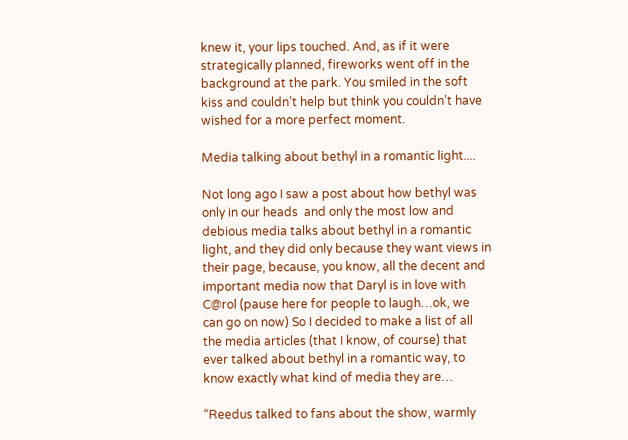knew it, your lips touched. And, as if it were strategically planned, fireworks went off in the background at the park. You smiled in the soft kiss and couldn’t help but think you couldn’t have wished for a more perfect moment.

Media talking about bethyl in a romantic light....

Not long ago I saw a post about how bethyl was only in our heads  and only the most low and debious media talks about bethyl in a romantic light, and they did only because they want views in their page, because, you know, all the decent and important media now that Daryl is in love with C@rol (pause here for people to laugh…ok, we can go on now) So I decided to make a list of all the media articles (that I know, of course) that ever talked about bethyl in a romantic way, to know exactly what kind of media they are…

“Reedus talked to fans about the show, warmly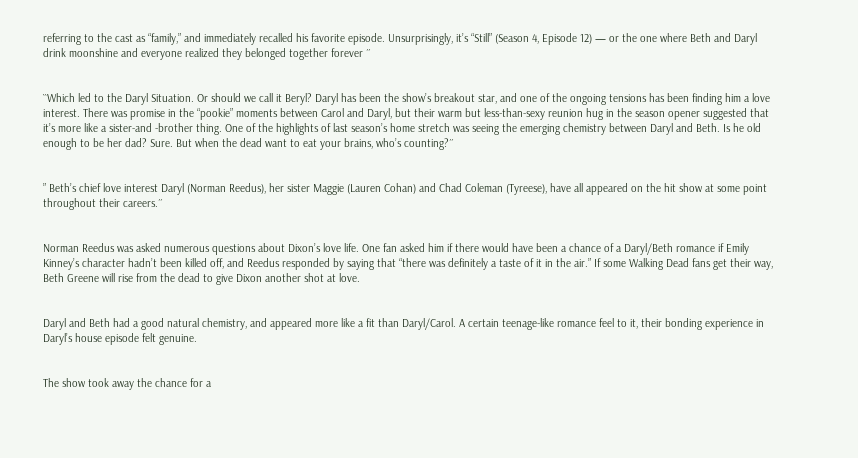referring to the cast as “family,” and immediately recalled his favorite episode. Unsurprisingly, it’s “Still” (Season 4, Episode 12) — or the one where Beth and Daryl drink moonshine and everyone realized they belonged together forever ´´


``Which led to the Daryl Situation. Or should we call it Beryl? Daryl has been the show’s breakout star, and one of the ongoing tensions has been finding him a love interest. There was promise in the “pookie” moments between Carol and Daryl, but their warm but less-than-sexy reunion hug in the season opener suggested that it’s more like a sister-and -brother thing. One of the highlights of last season’s home stretch was seeing the emerging chemistry between Daryl and Beth. Is he old enough to be her dad? Sure. But when the dead want to eat your brains, who’s counting?´´


” Beth’s chief love interest Daryl (Norman Reedus), her sister Maggie (Lauren Cohan) and Chad Coleman (Tyreese), have all appeared on the hit show at some point throughout their careers.´´


Norman Reedus was asked numerous questions about Dixon’s love life. One fan asked him if there would have been a chance of a Daryl/Beth romance if Emily Kinney’s character hadn’t been killed off, and Reedus responded by saying that “there was definitely a taste of it in the air.” If some Walking Dead fans get their way, Beth Greene will rise from the dead to give Dixon another shot at love.


Daryl and Beth had a good natural chemistry, and appeared more like a fit than Daryl/Carol. A certain teenage-like romance feel to it, their bonding experience in Daryl’s house episode felt genuine.


The show took away the chance for a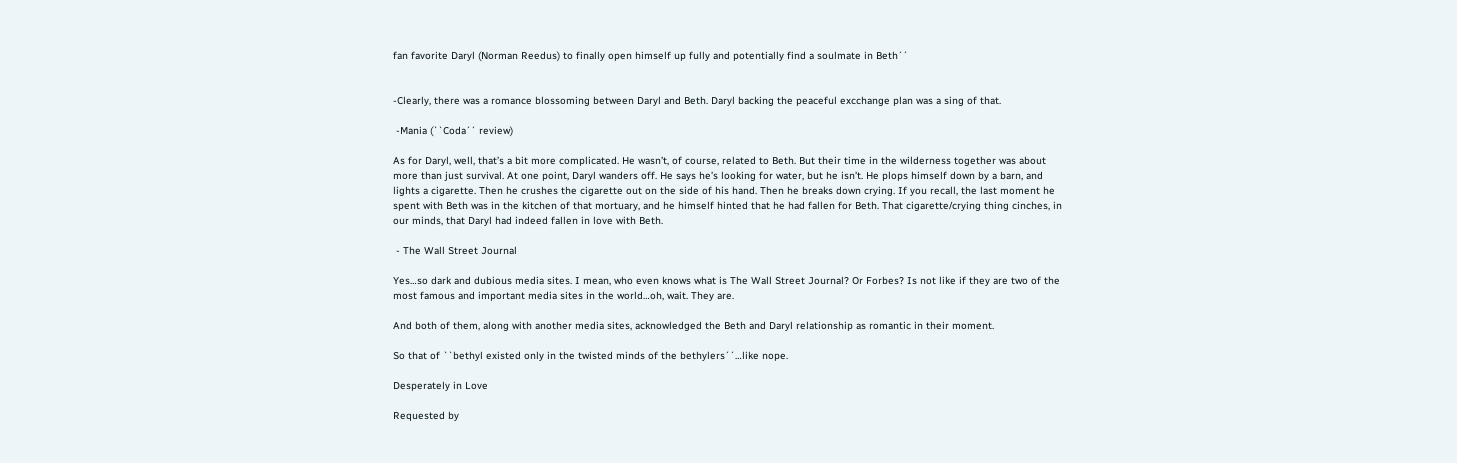fan favorite Daryl (Norman Reedus) to finally open himself up fully and potentially find a soulmate in Beth´´


-Clearly, there was a romance blossoming between Daryl and Beth. Daryl backing the peaceful excchange plan was a sing of that.

 -Mania (``Coda´´ review)

As for Daryl, well, that’s a bit more complicated. He wasn’t, of course, related to Beth. But their time in the wilderness together was about more than just survival. At one point, Daryl wanders off. He says he’s looking for water, but he isn’t. He plops himself down by a barn, and lights a cigarette. Then he crushes the cigarette out on the side of his hand. Then he breaks down crying. If you recall, the last moment he spent with Beth was in the kitchen of that mortuary, and he himself hinted that he had fallen for Beth. That cigarette/crying thing cinches, in our minds, that Daryl had indeed fallen in love with Beth.

 - The Wall Street Journal

Yes…so dark and dubious media sites. I mean, who even knows what is The Wall Street Journal? Or Forbes? Is not like if they are two of the most famous and important media sites in the world…oh, wait. They are.

And both of them, along with another media sites, acknowledged the Beth and Daryl relationship as romantic in their moment.

So that of ``bethyl existed only in the twisted minds of the bethylers´´…like nope.

Desperately in Love

Requested by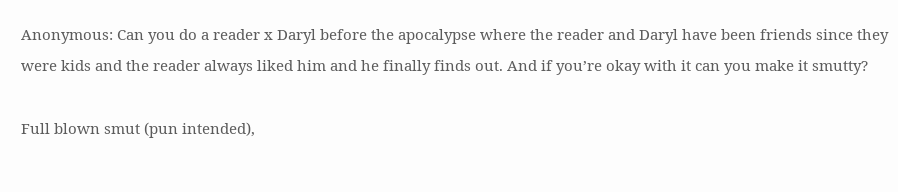Anonymous: Can you do a reader x Daryl before the apocalypse where the reader and Daryl have been friends since they were kids and the reader always liked him and he finally finds out. And if you’re okay with it can you make it smutty?

Full blown smut (pun intended),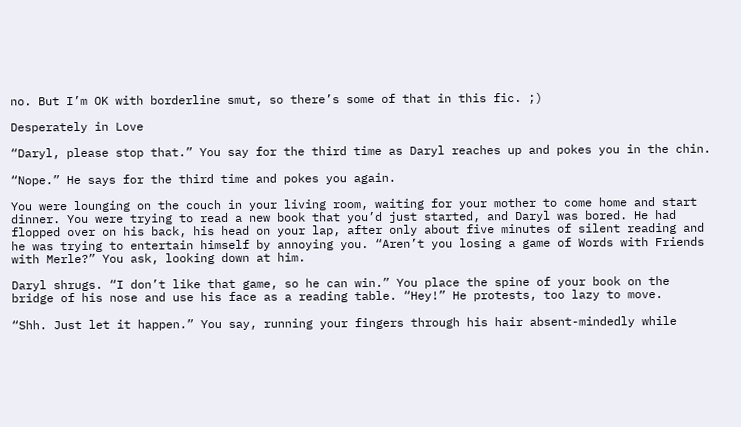no. But I’m OK with borderline smut, so there’s some of that in this fic. ;)

Desperately in Love

“Daryl, please stop that.” You say for the third time as Daryl reaches up and pokes you in the chin.

“Nope.” He says for the third time and pokes you again.

You were lounging on the couch in your living room, waiting for your mother to come home and start dinner. You were trying to read a new book that you’d just started, and Daryl was bored. He had flopped over on his back, his head on your lap, after only about five minutes of silent reading and he was trying to entertain himself by annoying you. “Aren’t you losing a game of Words with Friends with Merle?” You ask, looking down at him.

Daryl shrugs. “I don’t like that game, so he can win.” You place the spine of your book on the bridge of his nose and use his face as a reading table. “Hey!” He protests, too lazy to move.

“Shh. Just let it happen.” You say, running your fingers through his hair absent-mindedly while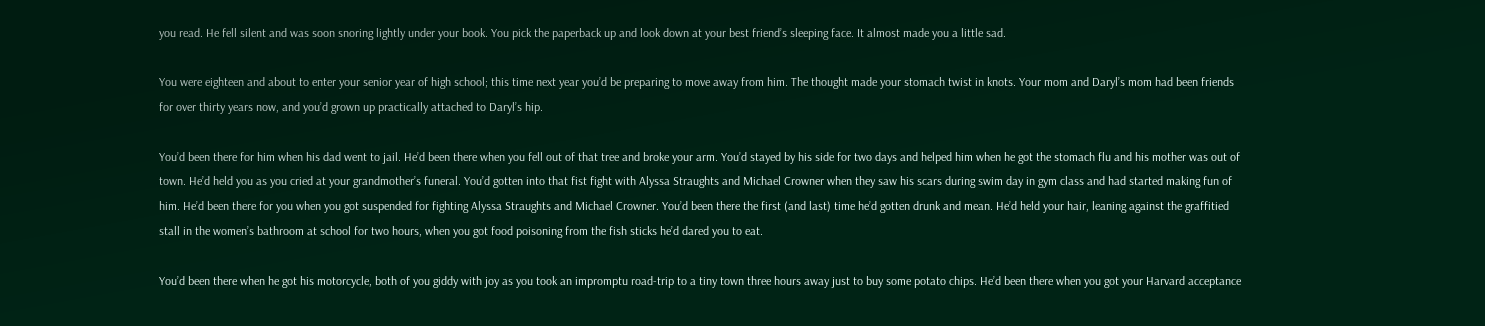you read. He fell silent and was soon snoring lightly under your book. You pick the paperback up and look down at your best friend’s sleeping face. It almost made you a little sad.

You were eighteen and about to enter your senior year of high school; this time next year you’d be preparing to move away from him. The thought made your stomach twist in knots. Your mom and Daryl’s mom had been friends for over thirty years now, and you’d grown up practically attached to Daryl’s hip.

You’d been there for him when his dad went to jail. He’d been there when you fell out of that tree and broke your arm. You’d stayed by his side for two days and helped him when he got the stomach flu and his mother was out of town. He’d held you as you cried at your grandmother’s funeral. You’d gotten into that fist fight with Alyssa Straughts and Michael Crowner when they saw his scars during swim day in gym class and had started making fun of him. He’d been there for you when you got suspended for fighting Alyssa Straughts and Michael Crowner. You’d been there the first (and last) time he’d gotten drunk and mean. He’d held your hair, leaning against the graffitied stall in the women’s bathroom at school for two hours, when you got food poisoning from the fish sticks he’d dared you to eat.

You’d been there when he got his motorcycle, both of you giddy with joy as you took an impromptu road-trip to a tiny town three hours away just to buy some potato chips. He’d been there when you got your Harvard acceptance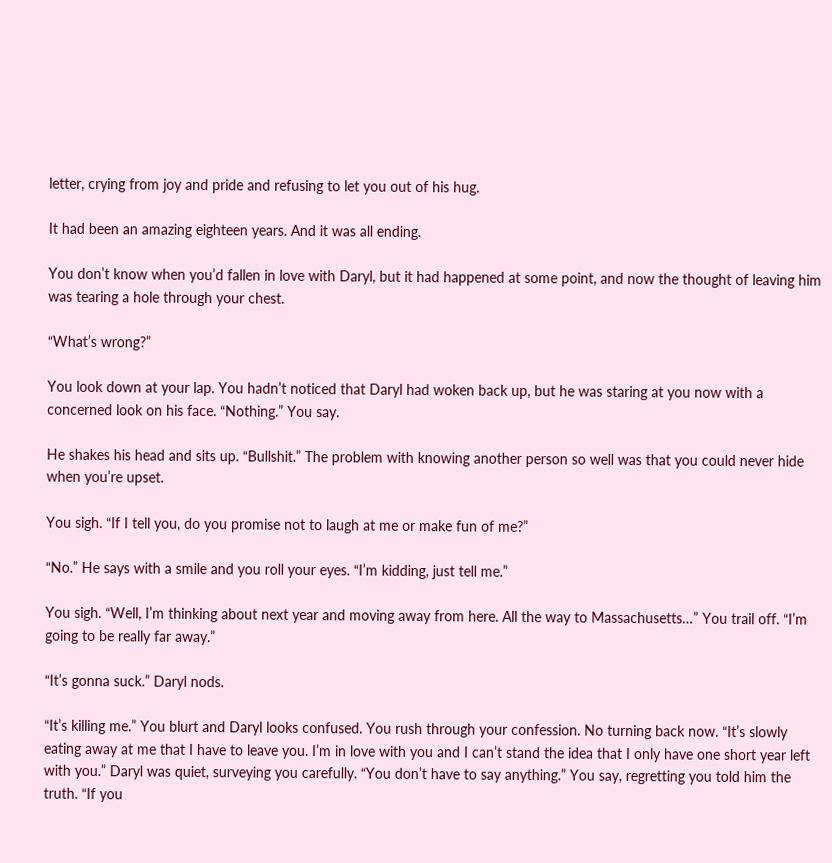letter, crying from joy and pride and refusing to let you out of his hug.

It had been an amazing eighteen years. And it was all ending.

You don’t know when you’d fallen in love with Daryl, but it had happened at some point, and now the thought of leaving him was tearing a hole through your chest.

“What’s wrong?”

You look down at your lap. You hadn’t noticed that Daryl had woken back up, but he was staring at you now with a concerned look on his face. “Nothing.” You say.

He shakes his head and sits up. “Bullshit.” The problem with knowing another person so well was that you could never hide when you’re upset.

You sigh. “If I tell you, do you promise not to laugh at me or make fun of me?”

“No.” He says with a smile and you roll your eyes. “I’m kidding, just tell me.”

You sigh. “Well, I’m thinking about next year and moving away from here. All the way to Massachusetts…” You trail off. “I’m going to be really far away.”

“It’s gonna suck.” Daryl nods.

“It’s killing me.” You blurt and Daryl looks confused. You rush through your confession. No turning back now. “It’s slowly eating away at me that I have to leave you. I’m in love with you and I can’t stand the idea that I only have one short year left with you.” Daryl was quiet, surveying you carefully. “You don’t have to say anything.” You say, regretting you told him the truth. “If you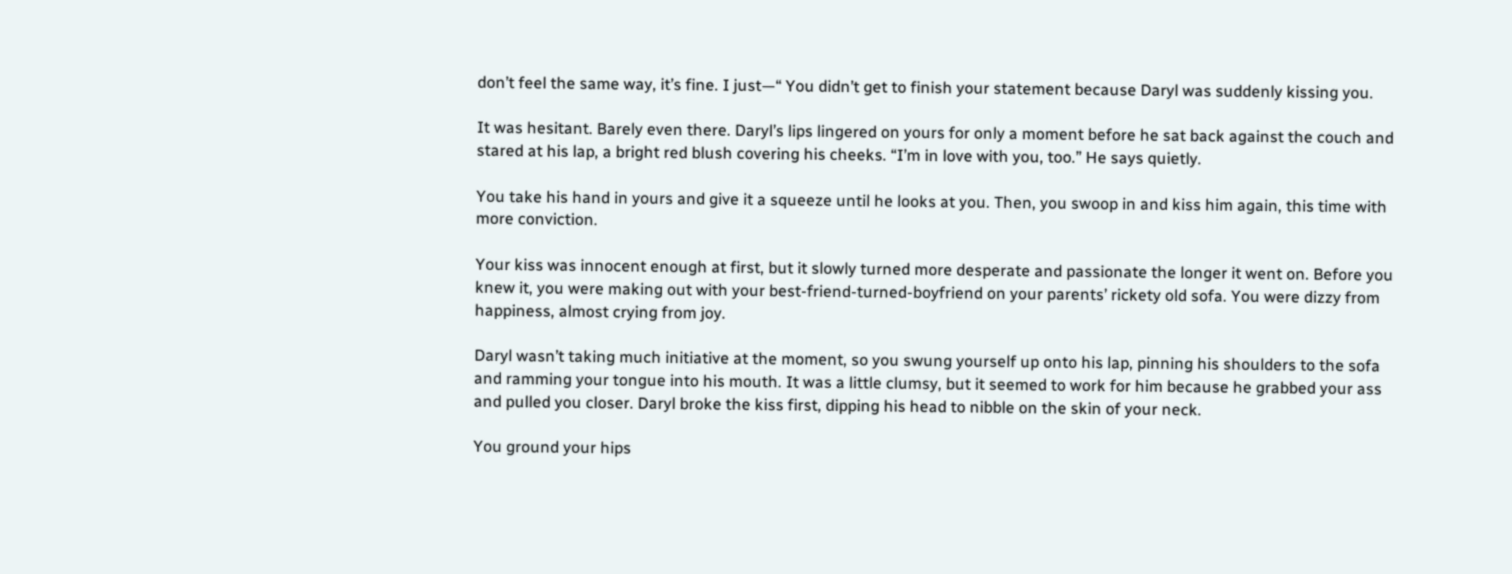don’t feel the same way, it’s fine. I just—“ You didn’t get to finish your statement because Daryl was suddenly kissing you.

It was hesitant. Barely even there. Daryl’s lips lingered on yours for only a moment before he sat back against the couch and stared at his lap, a bright red blush covering his cheeks. “I’m in love with you, too.” He says quietly.

You take his hand in yours and give it a squeeze until he looks at you. Then, you swoop in and kiss him again, this time with more conviction.

Your kiss was innocent enough at first, but it slowly turned more desperate and passionate the longer it went on. Before you knew it, you were making out with your best-friend-turned-boyfriend on your parents’ rickety old sofa. You were dizzy from happiness, almost crying from joy.

Daryl wasn’t taking much initiative at the moment, so you swung yourself up onto his lap, pinning his shoulders to the sofa and ramming your tongue into his mouth. It was a little clumsy, but it seemed to work for him because he grabbed your ass and pulled you closer. Daryl broke the kiss first, dipping his head to nibble on the skin of your neck.

You ground your hips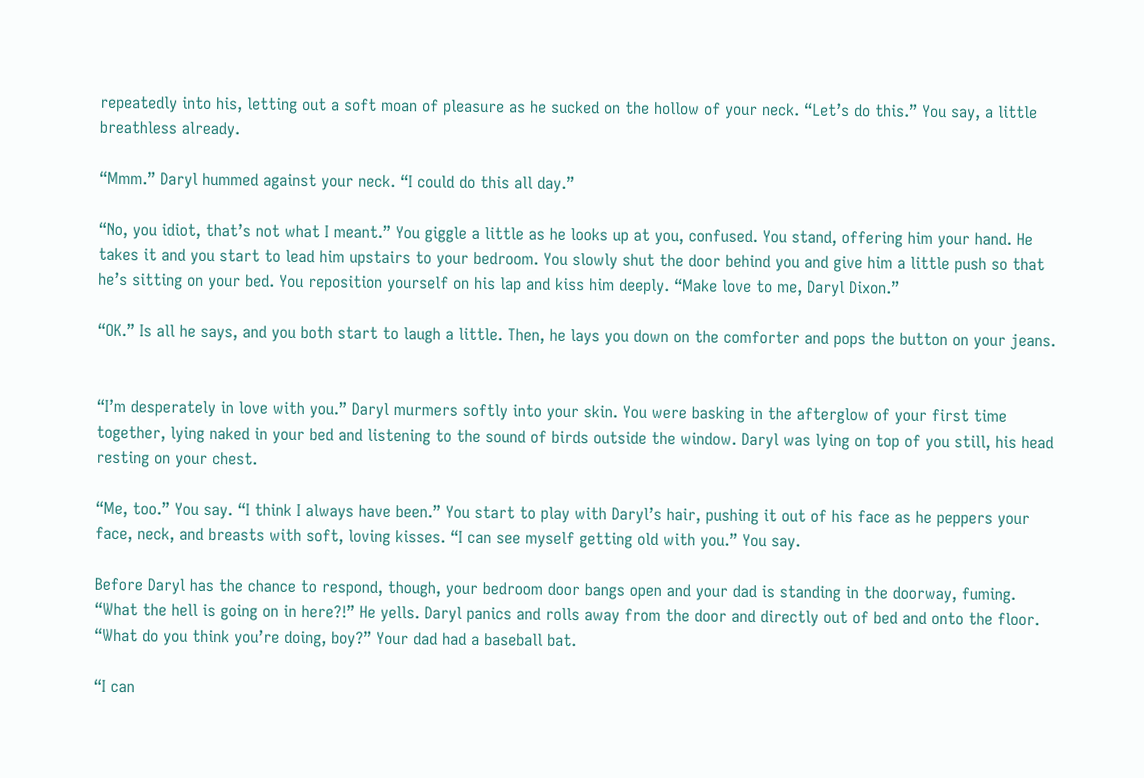repeatedly into his, letting out a soft moan of pleasure as he sucked on the hollow of your neck. “Let’s do this.” You say, a little breathless already.

“Mmm.” Daryl hummed against your neck. “I could do this all day.”

“No, you idiot, that’s not what I meant.” You giggle a little as he looks up at you, confused. You stand, offering him your hand. He takes it and you start to lead him upstairs to your bedroom. You slowly shut the door behind you and give him a little push so that he’s sitting on your bed. You reposition yourself on his lap and kiss him deeply. “Make love to me, Daryl Dixon.”

“OK.” Is all he says, and you both start to laugh a little. Then, he lays you down on the comforter and pops the button on your jeans.


“I’m desperately in love with you.” Daryl murmers softly into your skin. You were basking in the afterglow of your first time together, lying naked in your bed and listening to the sound of birds outside the window. Daryl was lying on top of you still, his head resting on your chest.

“Me, too.” You say. “I think I always have been.” You start to play with Daryl’s hair, pushing it out of his face as he peppers your face, neck, and breasts with soft, loving kisses. “I can see myself getting old with you.” You say.

Before Daryl has the chance to respond, though, your bedroom door bangs open and your dad is standing in the doorway, fuming. “What the hell is going on in here?!” He yells. Daryl panics and rolls away from the door and directly out of bed and onto the floor. “What do you think you’re doing, boy?” Your dad had a baseball bat.

“I can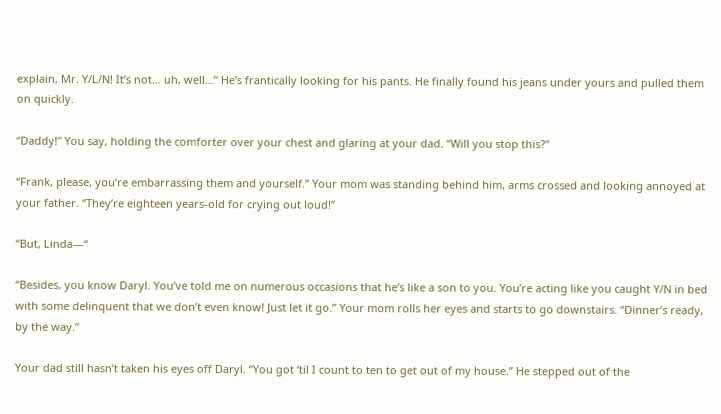explain, Mr. Y/L/N! It’s not… uh, well…” He’s frantically looking for his pants. He finally found his jeans under yours and pulled them on quickly.

“Daddy!” You say, holding the comforter over your chest and glaring at your dad. “Will you stop this?”

“Frank, please, you’re embarrassing them and yourself.” Your mom was standing behind him, arms crossed and looking annoyed at your father. “They’re eighteen years-old for crying out loud!”

“But, Linda—“

“Besides, you know Daryl. You’ve told me on numerous occasions that he’s like a son to you. You’re acting like you caught Y/N in bed with some delinquent that we don’t even know! Just let it go.” Your mom rolls her eyes and starts to go downstairs. “Dinner’s ready, by the way.”

Your dad still hasn’t taken his eyes off Daryl. “You got ‘til I count to ten to get out of my house.” He stepped out of the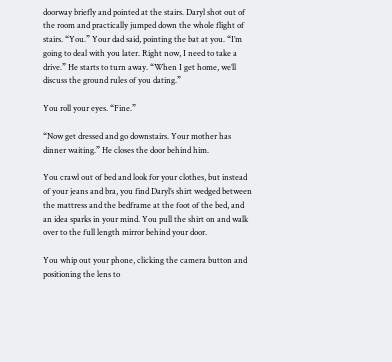doorway briefly and pointed at the stairs. Daryl shot out of the room and practically jumped down the whole flight of stairs. “You.” Your dad said, pointing the bat at you. “I’m going to deal with you later. Right now, I need to take a drive.” He starts to turn away. “When I get home, we’ll discuss the ground rules of you dating.”

You roll your eyes. “Fine.”

“Now get dressed and go downstairs. Your mother has dinner waiting.” He closes the door behind him.

You crawl out of bed and look for your clothes, but instead of your jeans and bra, you find Daryl’s shirt wedged between the mattress and the bedframe at the foot of the bed, and an idea sparks in your mind. You pull the shirt on and walk over to the full length mirror behind your door.

You whip out your phone, clicking the camera button and positioning the lens to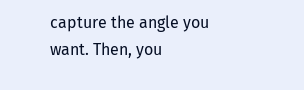capture the angle you want. Then, you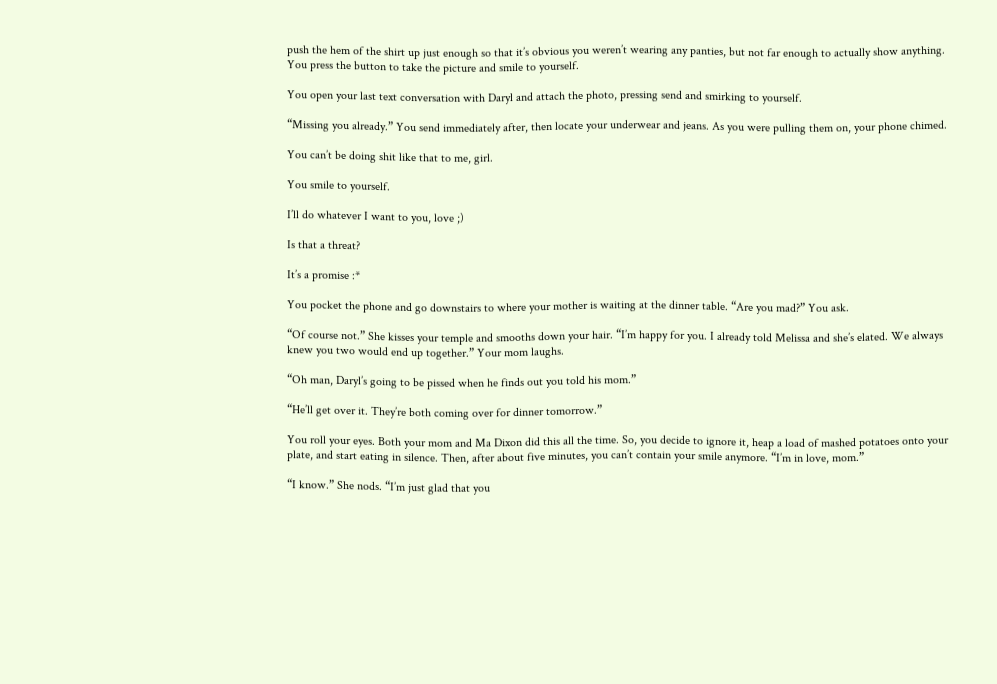push the hem of the shirt up just enough so that it’s obvious you weren’t wearing any panties, but not far enough to actually show anything. You press the button to take the picture and smile to yourself.

You open your last text conversation with Daryl and attach the photo, pressing send and smirking to yourself.

“Missing you already.” You send immediately after, then locate your underwear and jeans. As you were pulling them on, your phone chimed.

You can’t be doing shit like that to me, girl.

You smile to yourself.

I’ll do whatever I want to you, love ;)

Is that a threat?

It’s a promise :*

You pocket the phone and go downstairs to where your mother is waiting at the dinner table. “Are you mad?” You ask.

“Of course not.” She kisses your temple and smooths down your hair. “I’m happy for you. I already told Melissa and she’s elated. We always knew you two would end up together.” Your mom laughs.

“Oh man, Daryl’s going to be pissed when he finds out you told his mom.”

“He’ll get over it. They’re both coming over for dinner tomorrow.”

You roll your eyes. Both your mom and Ma Dixon did this all the time. So, you decide to ignore it, heap a load of mashed potatoes onto your plate, and start eating in silence. Then, after about five minutes, you can’t contain your smile anymore. “I’m in love, mom.”

“I know.” She nods. “I’m just glad that you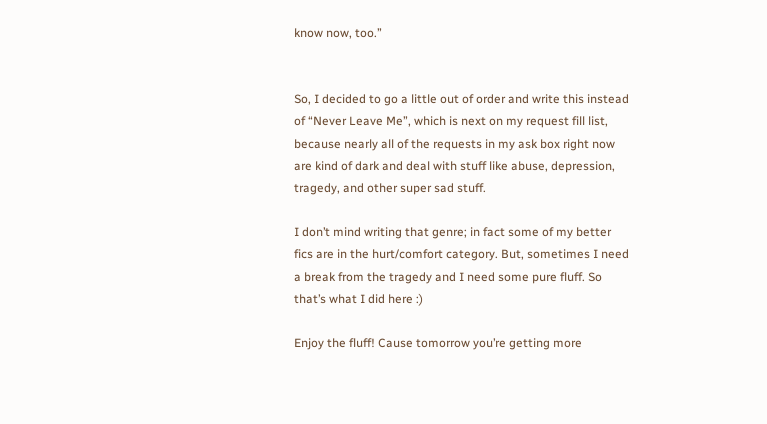know now, too.”


So, I decided to go a little out of order and write this instead of “Never Leave Me”, which is next on my request fill list, because nearly all of the requests in my ask box right now are kind of dark and deal with stuff like abuse, depression, tragedy, and other super sad stuff.

I don’t mind writing that genre; in fact some of my better fics are in the hurt/comfort category. But, sometimes I need a break from the tragedy and I need some pure fluff. So that’s what I did here :)

Enjoy the fluff! Cause tomorrow you’re getting more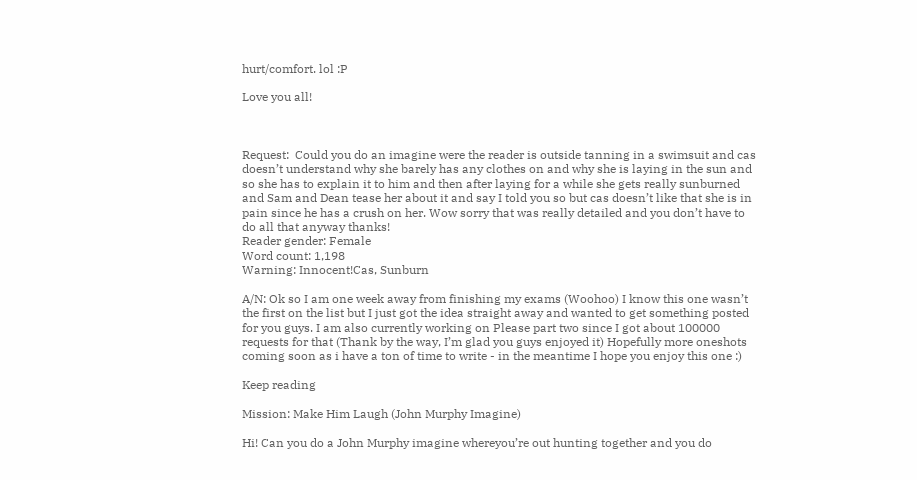hurt/comfort. lol :P

Love you all!



Request:  Could you do an imagine were the reader is outside tanning in a swimsuit and cas doesn’t understand why she barely has any clothes on and why she is laying in the sun and so she has to explain it to him and then after laying for a while she gets really sunburned and Sam and Dean tease her about it and say I told you so but cas doesn’t like that she is in pain since he has a crush on her. Wow sorry that was really detailed and you don’t have to do all that anyway thanks!
Reader gender: Female
Word count: 1,198
Warning: Innocent!Cas, Sunburn

A/N: Ok so I am one week away from finishing my exams (Woohoo) I know this one wasn’t the first on the list but I just got the idea straight away and wanted to get something posted for you guys. I am also currently working on Please part two since I got about 100000 requests for that (Thank by the way, I’m glad you guys enjoyed it) Hopefully more oneshots coming soon as i have a ton of time to write - in the meantime I hope you enjoy this one :)

Keep reading

Mission: Make Him Laugh (John Murphy Imagine)

Hi! Can you do a John Murphy imagine whereyou’re out hunting together and you do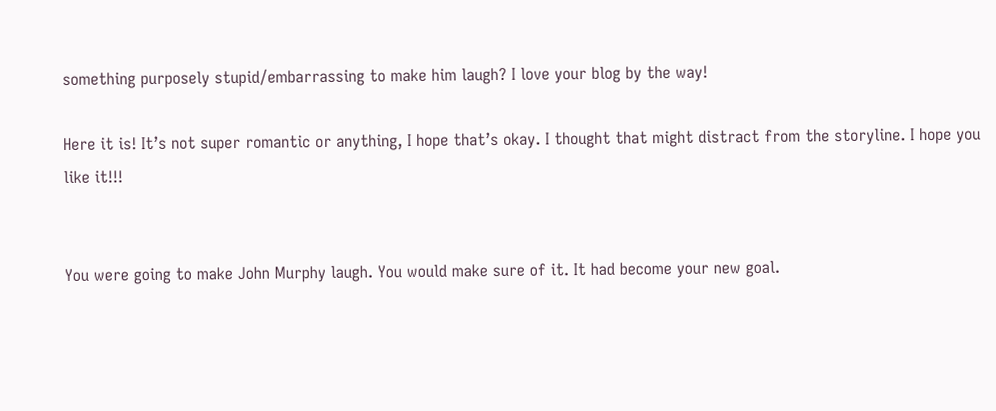something purposely stupid/embarrassing to make him laugh? I love your blog by the way!

Here it is! It’s not super romantic or anything, I hope that’s okay. I thought that might distract from the storyline. I hope you like it!!!


You were going to make John Murphy laugh. You would make sure of it. It had become your new goal.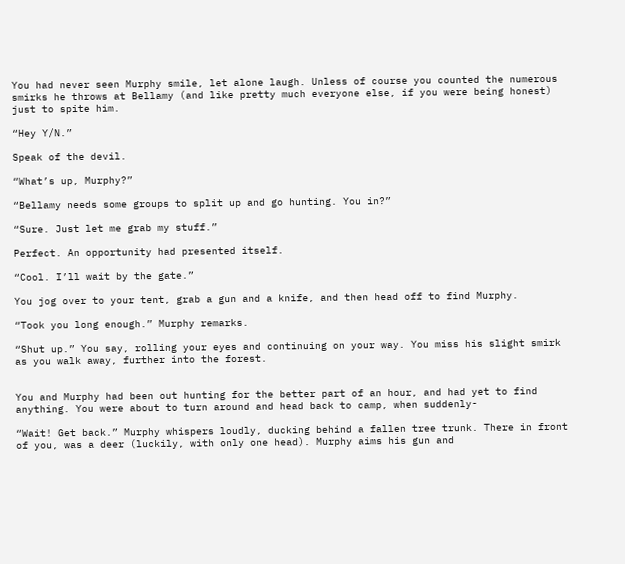You had never seen Murphy smile, let alone laugh. Unless of course you counted the numerous smirks he throws at Bellamy (and like pretty much everyone else, if you were being honest) just to spite him.

“Hey Y/N.”

Speak of the devil.

“What’s up, Murphy?”

“Bellamy needs some groups to split up and go hunting. You in?”

“Sure. Just let me grab my stuff.”

Perfect. An opportunity had presented itself.

“Cool. I’ll wait by the gate.”

You jog over to your tent, grab a gun and a knife, and then head off to find Murphy.

“Took you long enough.” Murphy remarks.

“Shut up.” You say, rolling your eyes and continuing on your way. You miss his slight smirk as you walk away, further into the forest.


You and Murphy had been out hunting for the better part of an hour, and had yet to find anything. You were about to turn around and head back to camp, when suddenly-

“Wait! Get back.” Murphy whispers loudly, ducking behind a fallen tree trunk. There in front of you, was a deer (luckily, with only one head). Murphy aims his gun and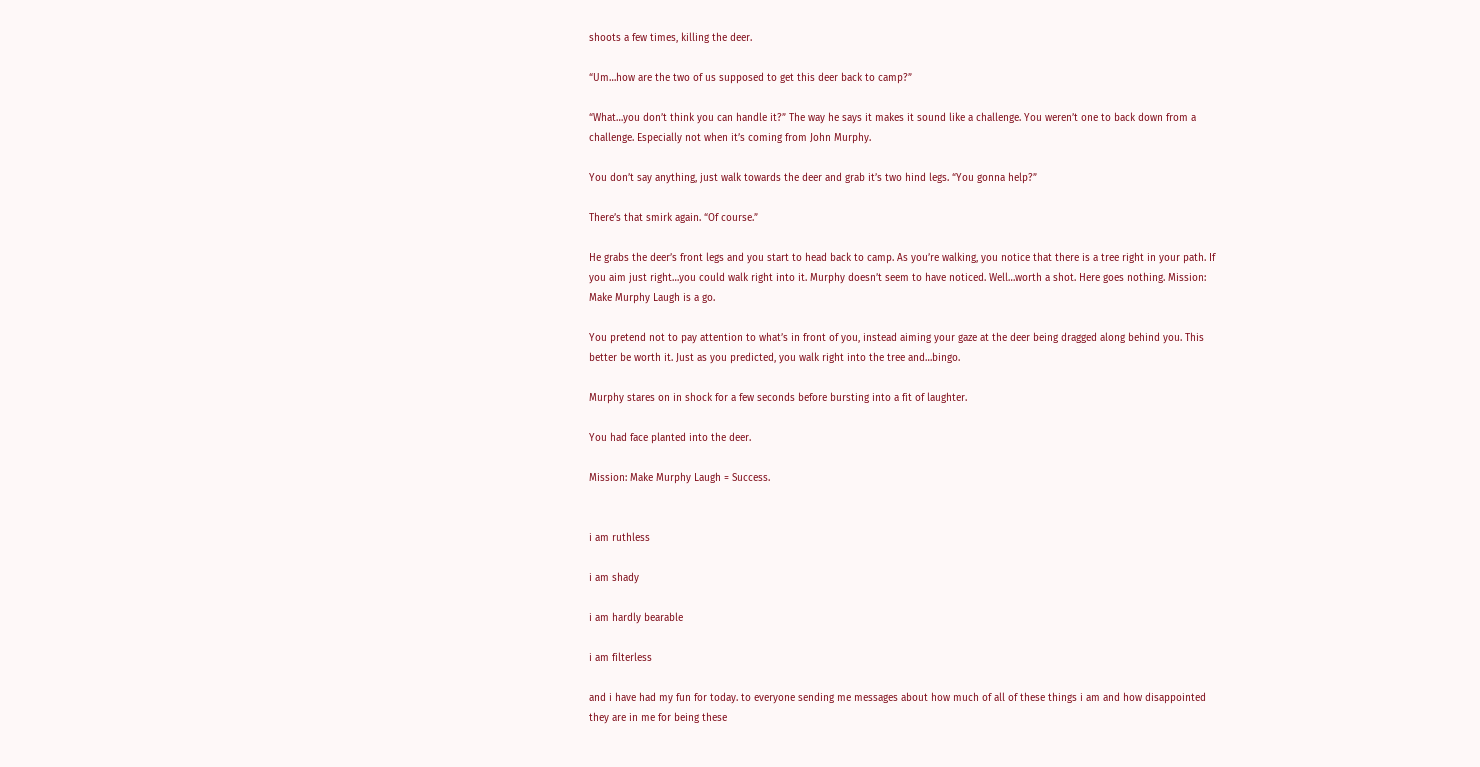shoots a few times, killing the deer.

“Um…how are the two of us supposed to get this deer back to camp?”

“What…you don’t think you can handle it?” The way he says it makes it sound like a challenge. You weren’t one to back down from a challenge. Especially not when it’s coming from John Murphy.

You don’t say anything, just walk towards the deer and grab it’s two hind legs. “You gonna help?”

There’s that smirk again. “Of course.”

He grabs the deer’s front legs and you start to head back to camp. As you’re walking, you notice that there is a tree right in your path. If you aim just right…you could walk right into it. Murphy doesn’t seem to have noticed. Well…worth a shot. Here goes nothing. Mission: Make Murphy Laugh is a go.

You pretend not to pay attention to what’s in front of you, instead aiming your gaze at the deer being dragged along behind you. This better be worth it. Just as you predicted, you walk right into the tree and…bingo.

Murphy stares on in shock for a few seconds before bursting into a fit of laughter.

You had face planted into the deer.

Mission: Make Murphy Laugh = Success.


i am ruthless

i am shady

i am hardly bearable

i am filterless

and i have had my fun for today. to everyone sending me messages about how much of all of these things i am and how disappointed they are in me for being these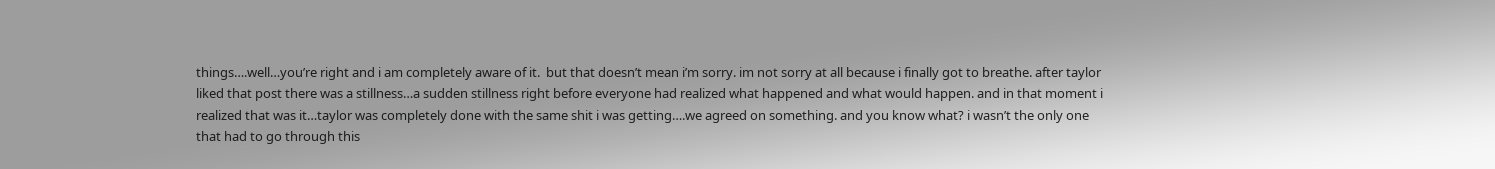things….well…you’re right and i am completely aware of it.  but that doesn’t mean i’m sorry. im not sorry at all because i finally got to breathe. after taylor liked that post there was a stillness…a sudden stillness right before everyone had realized what happened and what would happen. and in that moment i realized that was it…taylor was completely done with the same shit i was getting….we agreed on something. and you know what? i wasn’t the only one that had to go through this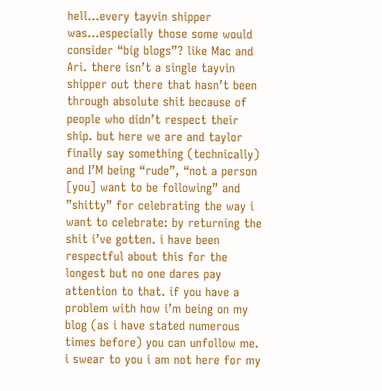hell…every tayvin shipper was…especially those some would consider “big blogs”? like Mac and Ari. there isn’t a single tayvin shipper out there that hasn’t been through absolute shit because of people who didn’t respect their ship. but here we are and taylor finally say something (technically) and I’M being “rude”, “not a person [you] want to be following” and ”shitty” for celebrating the way i want to celebrate: by returning the shit i’ve gotten. i have been respectful about this for the longest but no one dares pay attention to that. if you have a problem with how i’m being on my blog (as i have stated numerous times before) you can unfollow me. i swear to you i am not here for my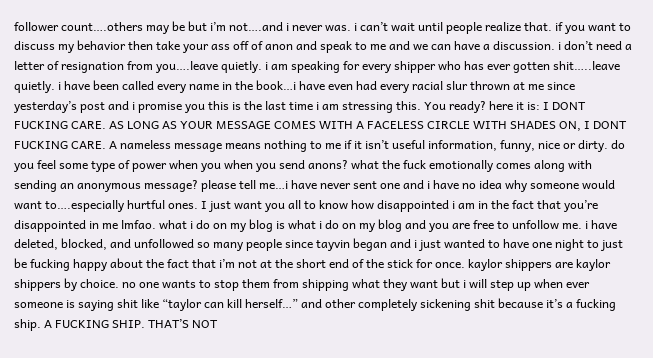follower count….others may be but i’m not….and i never was. i can’t wait until people realize that. if you want to discuss my behavior then take your ass off of anon and speak to me and we can have a discussion. i don’t need a letter of resignation from you….leave quietly. i am speaking for every shipper who has ever gotten shit…..leave quietly. i have been called every name in the book…i have even had every racial slur thrown at me since yesterday’s post and i promise you this is the last time i am stressing this. You ready? here it is: I DONT FUCKING CARE. AS LONG AS YOUR MESSAGE COMES WITH A FACELESS CIRCLE WITH SHADES ON, I DONT FUCKING CARE. A nameless message means nothing to me if it isn’t useful information, funny, nice or dirty. do you feel some type of power when you when you send anons? what the fuck emotionally comes along with sending an anonymous message? please tell me…i have never sent one and i have no idea why someone would want to….especially hurtful ones. I just want you all to know how disappointed i am in the fact that you’re disappointed in me lmfao. what i do on my blog is what i do on my blog and you are free to unfollow me. i have deleted, blocked, and unfollowed so many people since tayvin began and i just wanted to have one night to just be fucking happy about the fact that i’m not at the short end of the stick for once. kaylor shippers are kaylor shippers by choice. no one wants to stop them from shipping what they want but i will step up when ever someone is saying shit like “taylor can kill herself…” and other completely sickening shit because it’s a fucking ship. A FUCKING SHIP. THAT’S NOT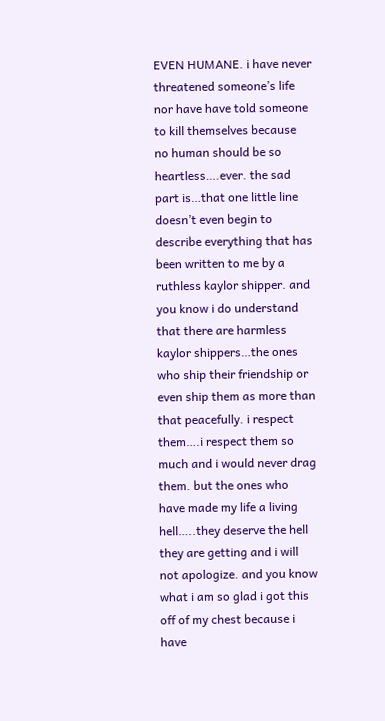EVEN HUMANE. i have never threatened someone’s life nor have have told someone to kill themselves because no human should be so heartless….ever. the sad part is…that one little line doesn’t even begin to describe everything that has been written to me by a ruthless kaylor shipper. and you know i do understand that there are harmless kaylor shippers…the ones who ship their friendship or even ship them as more than that peacefully. i respect them….i respect them so much and i would never drag them. but the ones who have made my life a living hell…..they deserve the hell they are getting and i will not apologize. and you know what i am so glad i got this off of my chest because i have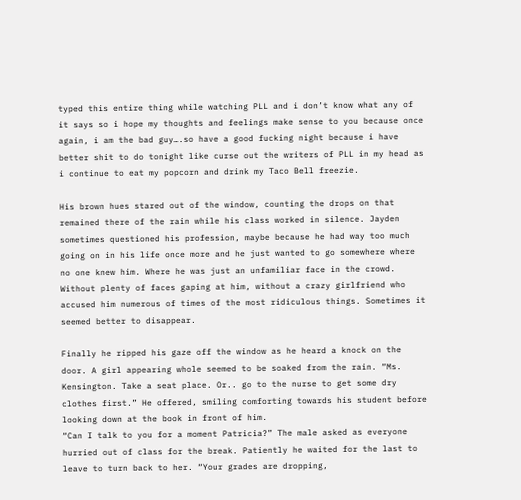typed this entire thing while watching PLL and i don’t know what any of it says so i hope my thoughts and feelings make sense to you because once again, i am the bad guy….so have a good fucking night because i have better shit to do tonight like curse out the writers of PLL in my head as i continue to eat my popcorn and drink my Taco Bell freezie.

His brown hues stared out of the window, counting the drops on that remained there of the rain while his class worked in silence. Jayden sometimes questioned his profession, maybe because he had way too much going on in his life once more and he just wanted to go somewhere where no one knew him. Where he was just an unfamiliar face in the crowd. Without plenty of faces gaping at him, without a crazy girlfriend who accused him numerous of times of the most ridiculous things. Sometimes it seemed better to disappear.

Finally he ripped his gaze off the window as he heard a knock on the door. A girl appearing whole seemed to be soaked from the rain. “Ms. Kensington. Take a seat place. Or.. go to the nurse to get some dry clothes first.” He offered, smiling comforting towards his student before looking down at the book in front of him.
“Can I talk to you for a moment Patricia?” The male asked as everyone hurried out of class for the break. Patiently he waited for the last to leave to turn back to her. “Your grades are dropping,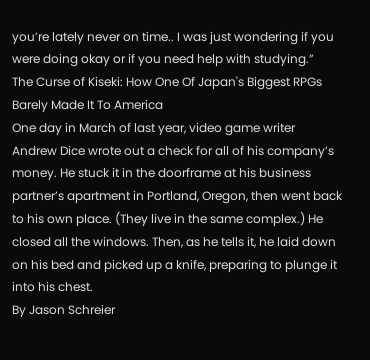you’re lately never on time.. I was just wondering if you were doing okay or if you need help with studying.”
The Curse of Kiseki: How One Of Japan's Biggest RPGs Barely Made It To America
One day in March of last year, video game writer Andrew Dice wrote out a check for all of his company’s money. He stuck it in the doorframe at his business partner’s apartment in Portland, Oregon, then went back to his own place. (They live in the same complex.) He closed all the windows. Then, as he tells it, he laid down on his bed and picked up a knife, preparing to plunge it into his chest.
By Jason Schreier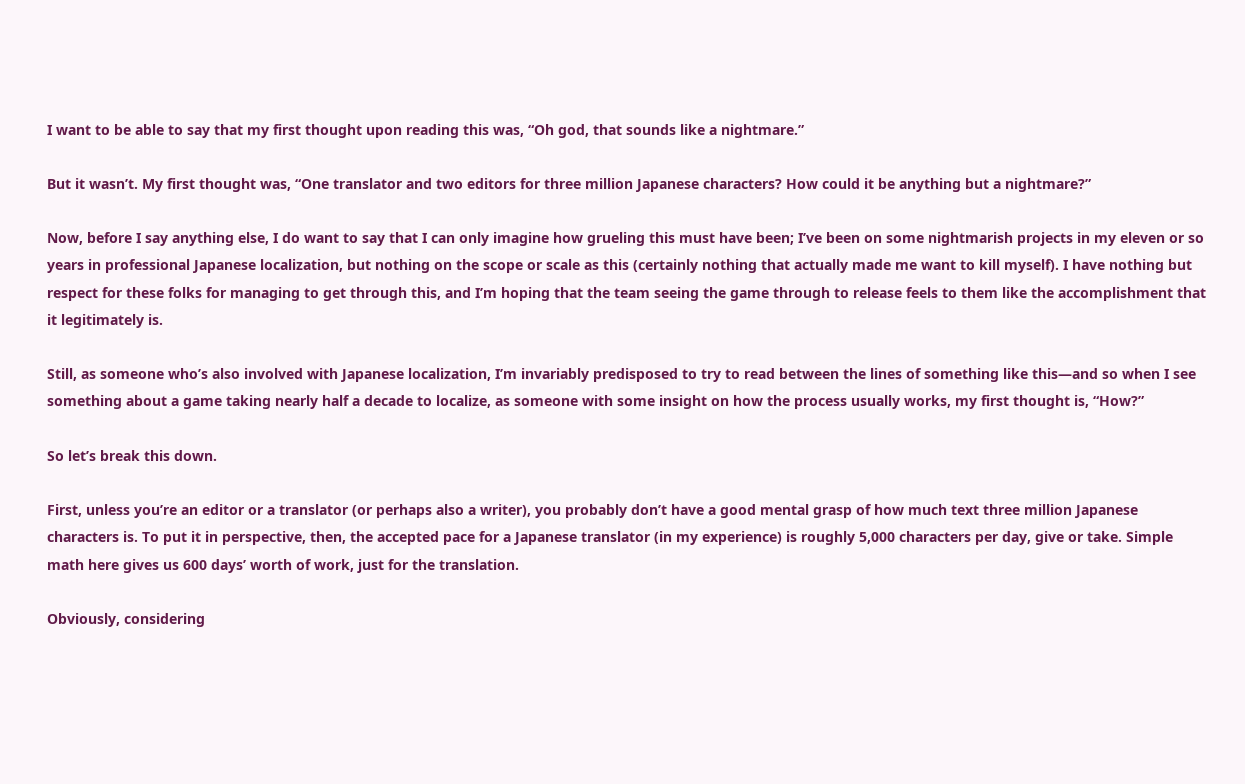I want to be able to say that my first thought upon reading this was, “Oh god, that sounds like a nightmare.”

But it wasn’t. My first thought was, “One translator and two editors for three million Japanese characters? How could it be anything but a nightmare?”

Now, before I say anything else, I do want to say that I can only imagine how grueling this must have been; I’ve been on some nightmarish projects in my eleven or so years in professional Japanese localization, but nothing on the scope or scale as this (certainly nothing that actually made me want to kill myself). I have nothing but respect for these folks for managing to get through this, and I’m hoping that the team seeing the game through to release feels to them like the accomplishment that it legitimately is.

Still, as someone who’s also involved with Japanese localization, I’m invariably predisposed to try to read between the lines of something like this—and so when I see something about a game taking nearly half a decade to localize, as someone with some insight on how the process usually works, my first thought is, “How?”

So let’s break this down.

First, unless you’re an editor or a translator (or perhaps also a writer), you probably don’t have a good mental grasp of how much text three million Japanese characters is. To put it in perspective, then, the accepted pace for a Japanese translator (in my experience) is roughly 5,000 characters per day, give or take. Simple math here gives us 600 days’ worth of work, just for the translation.

Obviously, considering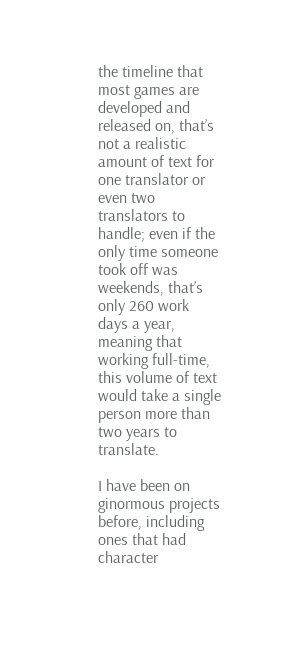the timeline that most games are developed and released on, that’s not a realistic amount of text for one translator or even two translators to handle; even if the only time someone took off was weekends, that’s only 260 work days a year, meaning that working full-time, this volume of text would take a single person more than two years to translate.

I have been on ginormous projects before, including ones that had character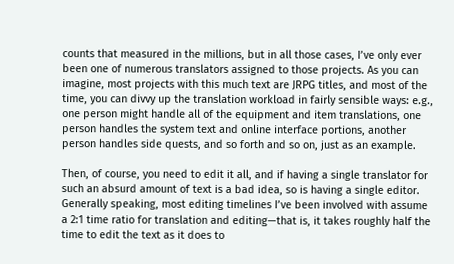counts that measured in the millions, but in all those cases, I’ve only ever been one of numerous translators assigned to those projects. As you can imagine, most projects with this much text are JRPG titles, and most of the time, you can divvy up the translation workload in fairly sensible ways: e.g., one person might handle all of the equipment and item translations, one person handles the system text and online interface portions, another person handles side quests, and so forth and so on, just as an example.

Then, of course, you need to edit it all, and if having a single translator for such an absurd amount of text is a bad idea, so is having a single editor. Generally speaking, most editing timelines I’ve been involved with assume a 2:1 time ratio for translation and editing—that is, it takes roughly half the time to edit the text as it does to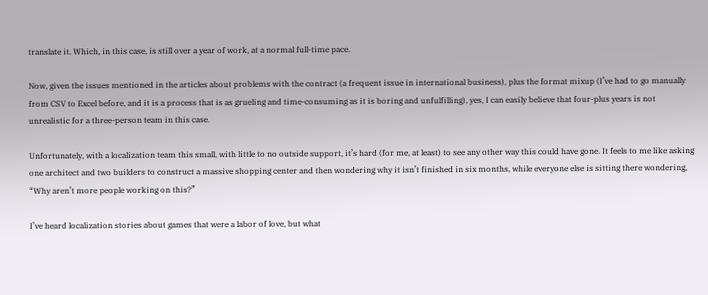translate it. Which, in this case, is still over a year of work, at a normal full-time pace.

Now, given the issues mentioned in the articles about problems with the contract (a frequent issue in international business), plus the format mixup (I’ve had to go manually from CSV to Excel before, and it is a process that is as grueling and time-consuming as it is boring and unfulfilling), yes, I can easily believe that four-plus years is not unrealistic for a three-person team in this case.

Unfortunately, with a localization team this small, with little to no outside support, it’s hard (for me, at least) to see any other way this could have gone. It feels to me like asking one architect and two builders to construct a massive shopping center and then wondering why it isn’t finished in six months, while everyone else is sitting there wondering, “Why aren’t more people working on this?”

I’ve heard localization stories about games that were a labor of love, but what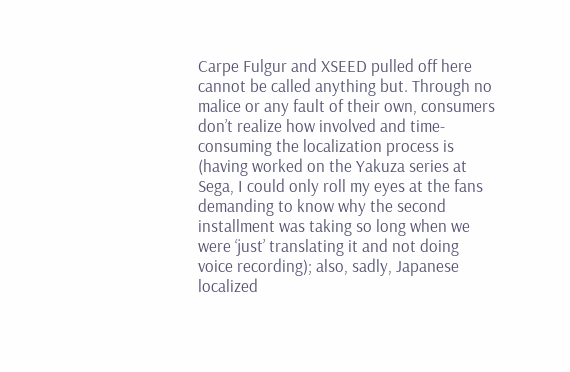Carpe Fulgur and XSEED pulled off here cannot be called anything but. Through no malice or any fault of their own, consumers don’t realize how involved and time-consuming the localization process is (having worked on the Yakuza series at Sega, I could only roll my eyes at the fans demanding to know why the second installment was taking so long when we were ‘just’ translating it and not doing voice recording); also, sadly, Japanese localized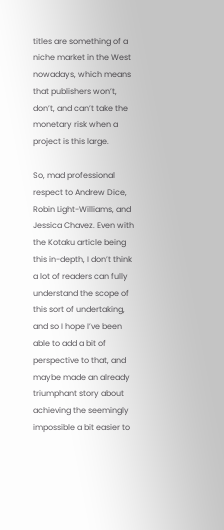titles are something of a niche market in the West nowadays, which means that publishers won’t, don’t, and can’t take the monetary risk when a project is this large.

So, mad professional respect to Andrew Dice, Robin Light-Williams, and Jessica Chavez. Even with the Kotaku article being this in-depth, I don’t think a lot of readers can fully understand the scope of this sort of undertaking, and so I hope I’ve been able to add a bit of perspective to that, and maybe made an already triumphant story about achieving the seemingly impossible a bit easier to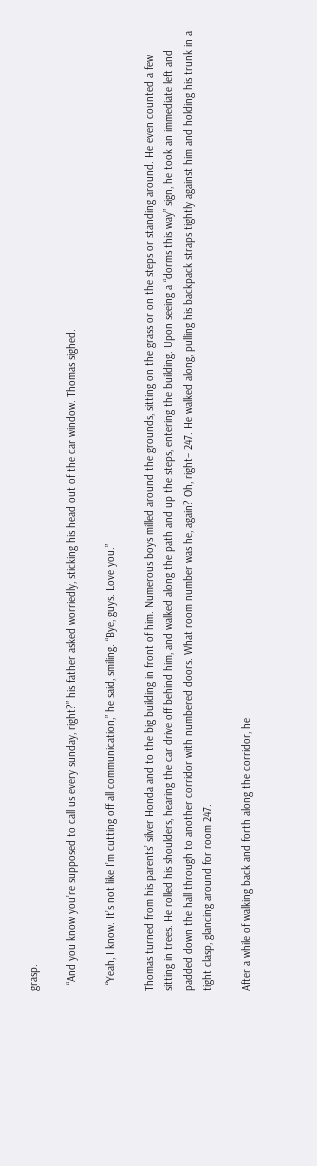grasp.

  “And you know you’re supposed to call us every sunday, right?” his father asked worriedly, sticking his head out of the car window. Thomas sighed.

  “Yeah, I know. It’s not like I’m cutting off all communication,” he said, smiling. “Bye, guys. Love you.”

Thomas turned from his parents’ silver Honda and to the big building in front of him. Numerous boys milled around the grounds, sitting on the grass or on the steps or standing around. He even counted a few sitting in trees. He rolled his shoulders, hearing the car drive off behind him, and walked along the path and up the steps, entering the building. Upon seeing a “dorms this way” sign, he took an immediate left and padded down the hall through to another corridor with numbered doors. What room number was he, again? Oh, right– 247. He walked along, pulling his backpack straps tightly against him and holding his trunk in a tight clasp, glancing around for room 247.

After a while of walking back and forth along the corridor, he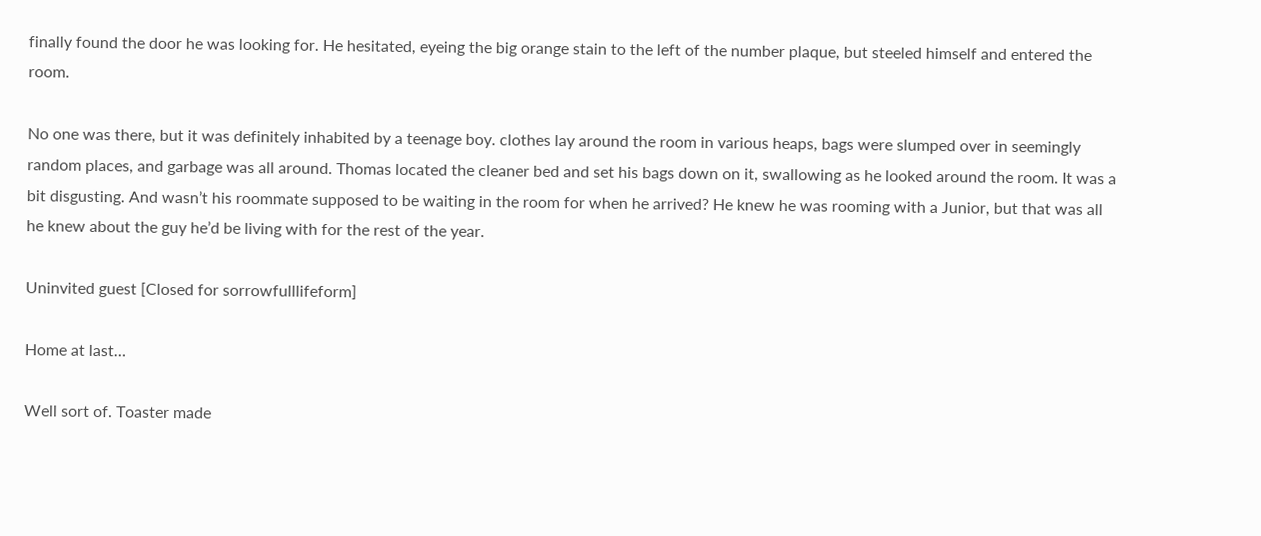finally found the door he was looking for. He hesitated, eyeing the big orange stain to the left of the number plaque, but steeled himself and entered the room.

No one was there, but it was definitely inhabited by a teenage boy. clothes lay around the room in various heaps, bags were slumped over in seemingly random places, and garbage was all around. Thomas located the cleaner bed and set his bags down on it, swallowing as he looked around the room. It was a bit disgusting. And wasn’t his roommate supposed to be waiting in the room for when he arrived? He knew he was rooming with a Junior, but that was all he knew about the guy he’d be living with for the rest of the year.

Uninvited guest [Closed for sorrowfulllifeform]

Home at last…

Well sort of. Toaster made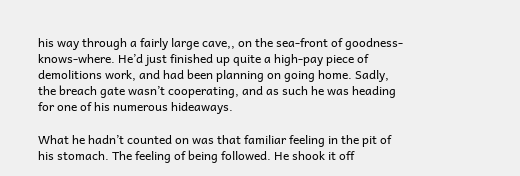his way through a fairly large cave,, on the sea-front of goodness-knows-where. He’d just finished up quite a high-pay piece of demolitions work, and had been planning on going home. Sadly, the breach gate wasn’t cooperating, and as such he was heading for one of his numerous hideaways.

What he hadn’t counted on was that familiar feeling in the pit of his stomach. The feeling of being followed. He shook it off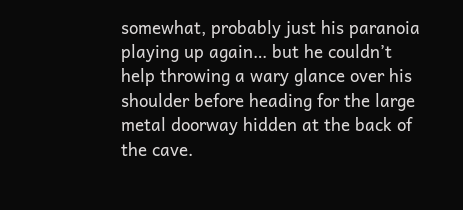somewhat, probably just his paranoia playing up again… but he couldn’t help throwing a wary glance over his shoulder before heading for the large metal doorway hidden at the back of the cave.